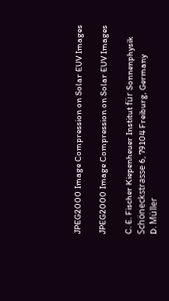JPEG2000 Image Compression on Solar EUV Images

JPEG2000 Image Compression on Solar EUV Images

C. E. Fischer Kiepenheuer Institut für Sonnenphysik
Schöneckstrasse 6, 79104 Freiburg, Germany
D. Müller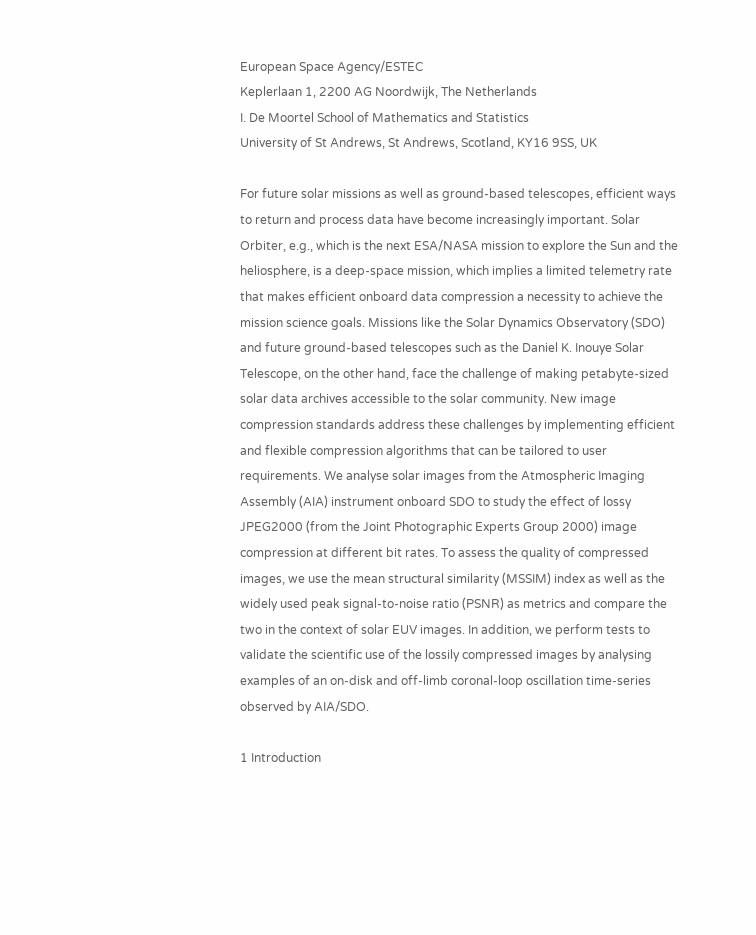European Space Agency/ESTEC
Keplerlaan 1, 2200 AG Noordwijk, The Netherlands
I. De Moortel School of Mathematics and Statistics
University of St Andrews, St Andrews, Scotland, KY16 9SS, UK

For future solar missions as well as ground-based telescopes, efficient ways to return and process data have become increasingly important. Solar Orbiter, e.g., which is the next ESA/NASA mission to explore the Sun and the heliosphere, is a deep-space mission, which implies a limited telemetry rate that makes efficient onboard data compression a necessity to achieve the mission science goals. Missions like the Solar Dynamics Observatory (SDO) and future ground-based telescopes such as the Daniel K. Inouye Solar Telescope, on the other hand, face the challenge of making petabyte-sized solar data archives accessible to the solar community. New image compression standards address these challenges by implementing efficient and flexible compression algorithms that can be tailored to user requirements. We analyse solar images from the Atmospheric Imaging Assembly (AIA) instrument onboard SDO to study the effect of lossy JPEG2000 (from the Joint Photographic Experts Group 2000) image compression at different bit rates. To assess the quality of compressed images, we use the mean structural similarity (MSSIM) index as well as the widely used peak signal-to-noise ratio (PSNR) as metrics and compare the two in the context of solar EUV images. In addition, we perform tests to validate the scientific use of the lossily compressed images by analysing examples of an on-disk and off-limb coronal-loop oscillation time-series observed by AIA/SDO.

1 Introduction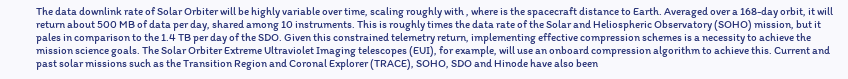The data downlink rate of Solar Orbiter will be highly variable over time, scaling roughly with , where is the spacecraft distance to Earth. Averaged over a 168-day orbit, it will return about 500 MB of data per day, shared among 10 instruments. This is roughly times the data rate of the Solar and Heliospheric Observatory (SOHO) mission, but it pales in comparison to the 1.4 TB per day of the SDO. Given this constrained telemetry return, implementing effective compression schemes is a necessity to achieve the mission science goals. The Solar Orbiter Extreme Ultraviolet Imaging telescopes (EUI), for example, will use an onboard compression algorithm to achieve this. Current and past solar missions such as the Transition Region and Coronal Explorer (TRACE), SOHO, SDO and Hinode have also been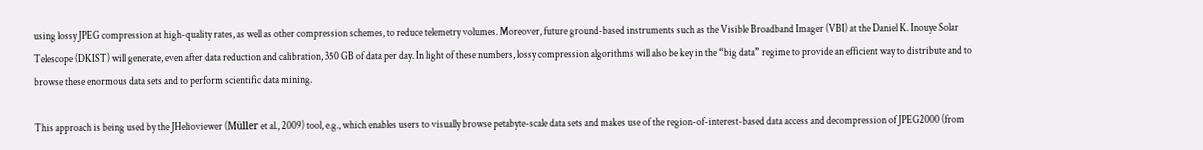using lossy JPEG compression at high-quality rates, as well as other compression schemes, to reduce telemetry volumes. Moreover, future ground-based instruments such as the Visible Broadband Imager (VBI) at the Daniel K. Inouye Solar Telescope (DKIST) will generate, even after data reduction and calibration, 350 GB of data per day. In light of these numbers, lossy compression algorithms will also be key in the “big data” regime to provide an efficient way to distribute and to browse these enormous data sets and to perform scientific data mining.

This approach is being used by the JHelioviewer (Müller et al., 2009) tool, e.g., which enables users to visually browse petabyte-scale data sets and makes use of the region-of-interest-based data access and decompression of JPEG2000 (from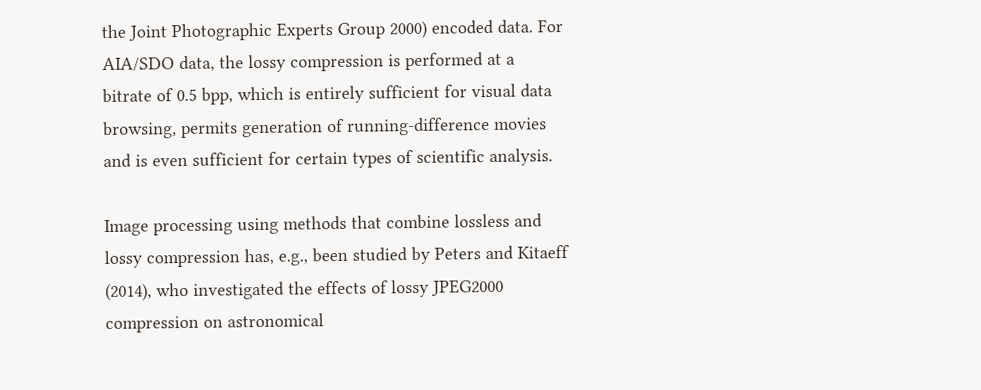the Joint Photographic Experts Group 2000) encoded data. For AIA/SDO data, the lossy compression is performed at a bitrate of 0.5 bpp, which is entirely sufficient for visual data browsing, permits generation of running-difference movies and is even sufficient for certain types of scientific analysis.

Image processing using methods that combine lossless and lossy compression has, e.g., been studied by Peters and Kitaeff (2014), who investigated the effects of lossy JPEG2000 compression on astronomical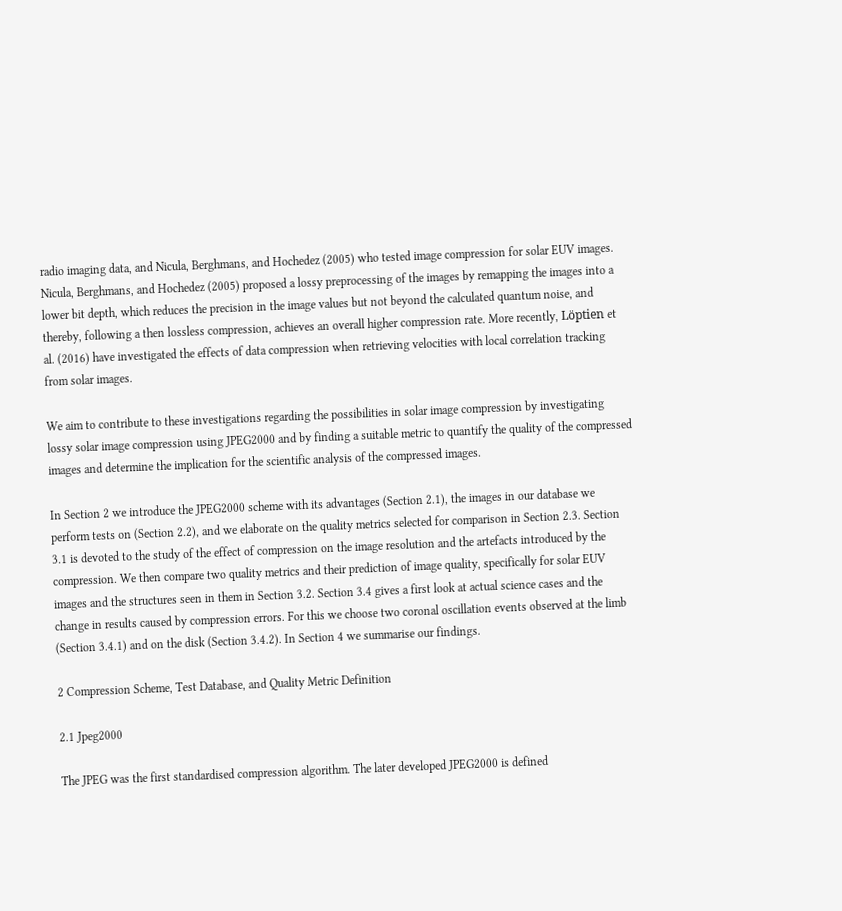radio imaging data, and Nicula, Berghmans, and Hochedez (2005) who tested image compression for solar EUV images. Nicula, Berghmans, and Hochedez (2005) proposed a lossy preprocessing of the images by remapping the images into a lower bit depth, which reduces the precision in the image values but not beyond the calculated quantum noise, and thereby, following a then lossless compression, achieves an overall higher compression rate. More recently, Löptien et al. (2016) have investigated the effects of data compression when retrieving velocities with local correlation tracking from solar images.

We aim to contribute to these investigations regarding the possibilities in solar image compression by investigating lossy solar image compression using JPEG2000 and by finding a suitable metric to quantify the quality of the compressed images and determine the implication for the scientific analysis of the compressed images.

In Section 2 we introduce the JPEG2000 scheme with its advantages (Section 2.1), the images in our database we perform tests on (Section 2.2), and we elaborate on the quality metrics selected for comparison in Section 2.3. Section 3.1 is devoted to the study of the effect of compression on the image resolution and the artefacts introduced by the compression. We then compare two quality metrics and their prediction of image quality, specifically for solar EUV images and the structures seen in them in Section 3.2. Section 3.4 gives a first look at actual science cases and the change in results caused by compression errors. For this we choose two coronal oscillation events observed at the limb (Section 3.4.1) and on the disk (Section 3.4.2). In Section 4 we summarise our findings.

2 Compression Scheme, Test Database, and Quality Metric Definition

2.1 Jpeg2000

The JPEG was the first standardised compression algorithm. The later developed JPEG2000 is defined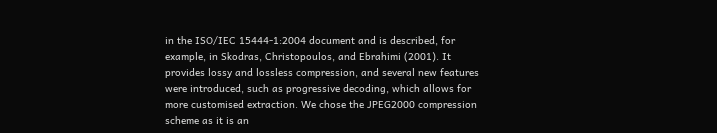in the ISO/IEC 15444-1:2004 document and is described, for example, in Skodras, Christopoulos, and Ebrahimi (2001). It provides lossy and lossless compression, and several new features were introduced, such as progressive decoding, which allows for more customised extraction. We chose the JPEG2000 compression scheme as it is an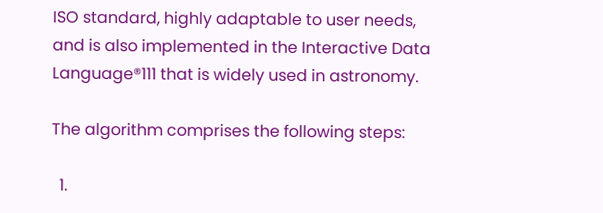ISO standard, highly adaptable to user needs, and is also implemented in the Interactive Data Language®111 that is widely used in astronomy.

The algorithm comprises the following steps:

  1.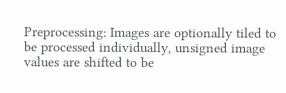Preprocessing: Images are optionally tiled to be processed individually, unsigned image values are shifted to be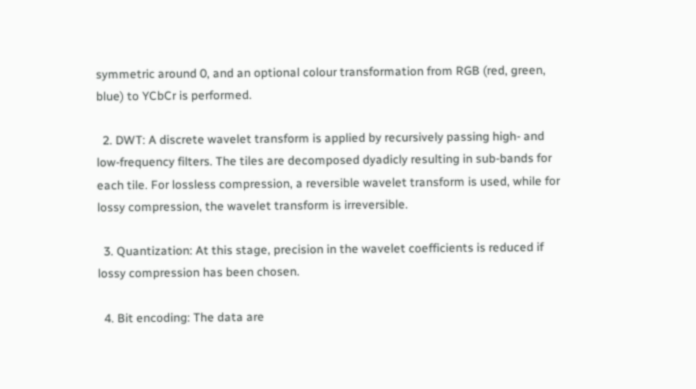symmetric around 0, and an optional colour transformation from RGB (red, green, blue) to YCbCr is performed.

  2. DWT: A discrete wavelet transform is applied by recursively passing high- and low-frequency filters. The tiles are decomposed dyadicly resulting in sub-bands for each tile. For lossless compression, a reversible wavelet transform is used, while for lossy compression, the wavelet transform is irreversible.

  3. Quantization: At this stage, precision in the wavelet coefficients is reduced if lossy compression has been chosen.

  4. Bit encoding: The data are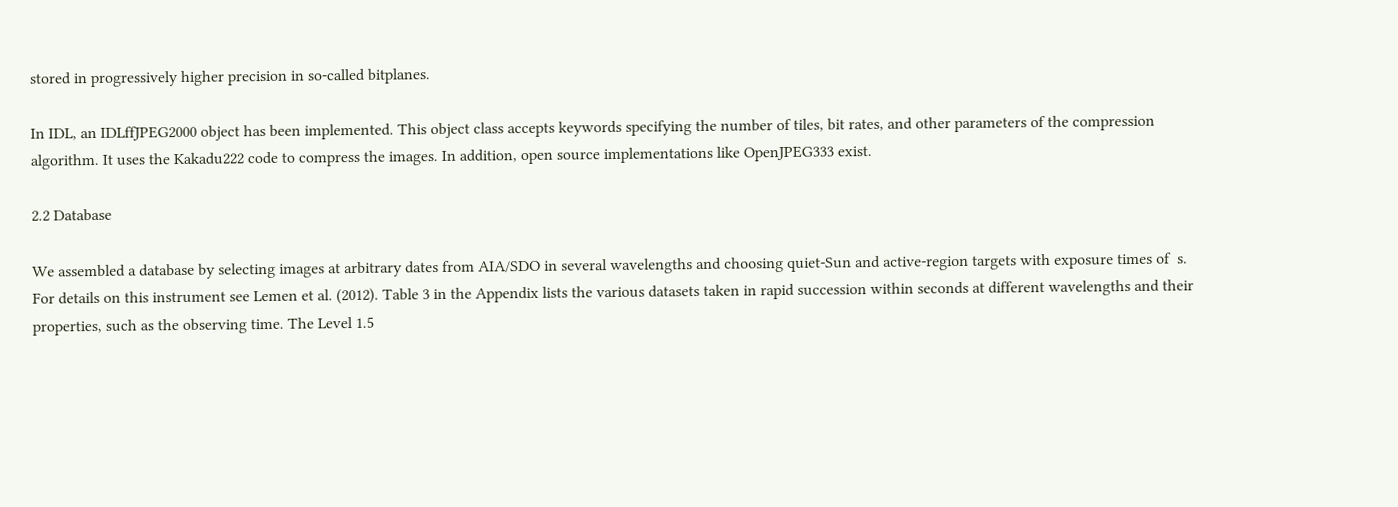stored in progressively higher precision in so-called bitplanes.

In IDL, an IDLffJPEG2000 object has been implemented. This object class accepts keywords specifying the number of tiles, bit rates, and other parameters of the compression algorithm. It uses the Kakadu222 code to compress the images. In addition, open source implementations like OpenJPEG333 exist.

2.2 Database

We assembled a database by selecting images at arbitrary dates from AIA/SDO in several wavelengths and choosing quiet-Sun and active-region targets with exposure times of  s. For details on this instrument see Lemen et al. (2012). Table 3 in the Appendix lists the various datasets taken in rapid succession within seconds at different wavelengths and their properties, such as the observing time. The Level 1.5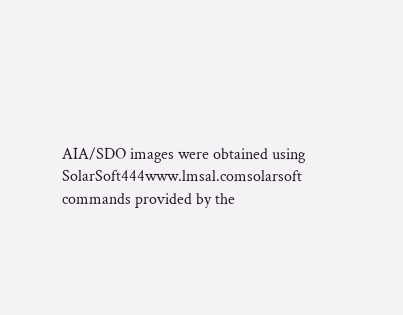AIA/SDO images were obtained using SolarSoft444www.lmsal.comsolarsoft commands provided by the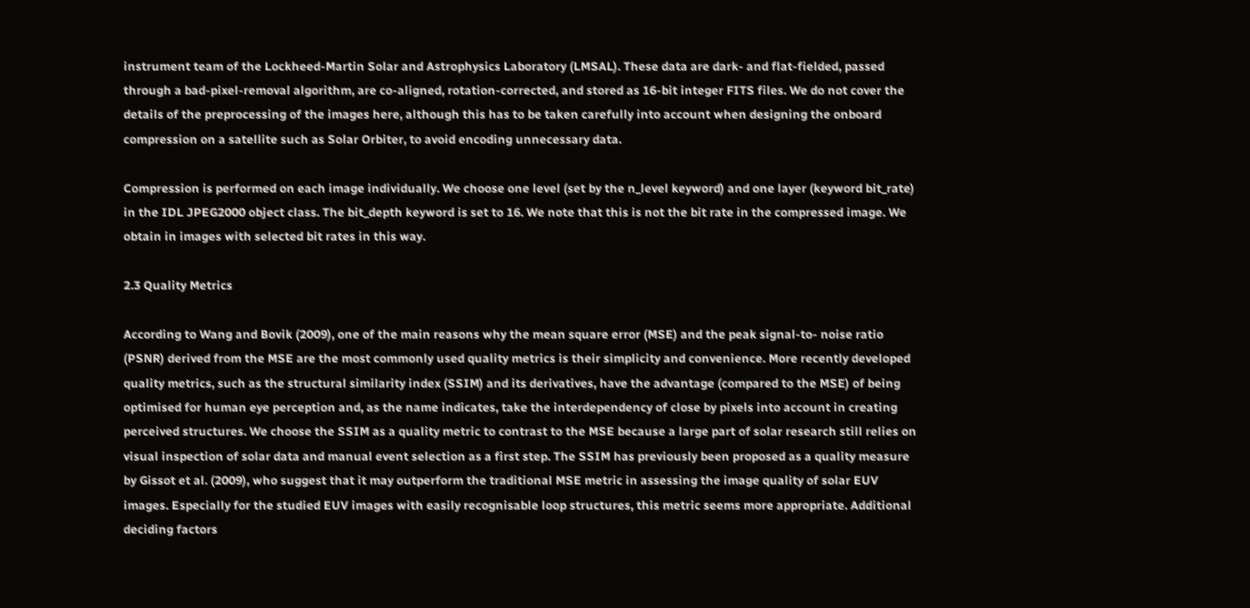instrument team of the Lockheed-Martin Solar and Astrophysics Laboratory (LMSAL). These data are dark- and flat-fielded, passed through a bad-pixel-removal algorithm, are co-aligned, rotation-corrected, and stored as 16-bit integer FITS files. We do not cover the details of the preprocessing of the images here, although this has to be taken carefully into account when designing the onboard compression on a satellite such as Solar Orbiter, to avoid encoding unnecessary data.

Compression is performed on each image individually. We choose one level (set by the n_level keyword) and one layer (keyword bit_rate) in the IDL JPEG2000 object class. The bit_depth keyword is set to 16. We note that this is not the bit rate in the compressed image. We obtain in images with selected bit rates in this way.

2.3 Quality Metrics

According to Wang and Bovik (2009), one of the main reasons why the mean square error (MSE) and the peak signal-to- noise ratio (PSNR) derived from the MSE are the most commonly used quality metrics is their simplicity and convenience. More recently developed quality metrics, such as the structural similarity index (SSIM) and its derivatives, have the advantage (compared to the MSE) of being optimised for human eye perception and, as the name indicates, take the interdependency of close by pixels into account in creating perceived structures. We choose the SSIM as a quality metric to contrast to the MSE because a large part of solar research still relies on visual inspection of solar data and manual event selection as a first step. The SSIM has previously been proposed as a quality measure by Gissot et al. (2009), who suggest that it may outperform the traditional MSE metric in assessing the image quality of solar EUV images. Especially for the studied EUV images with easily recognisable loop structures, this metric seems more appropriate. Additional deciding factors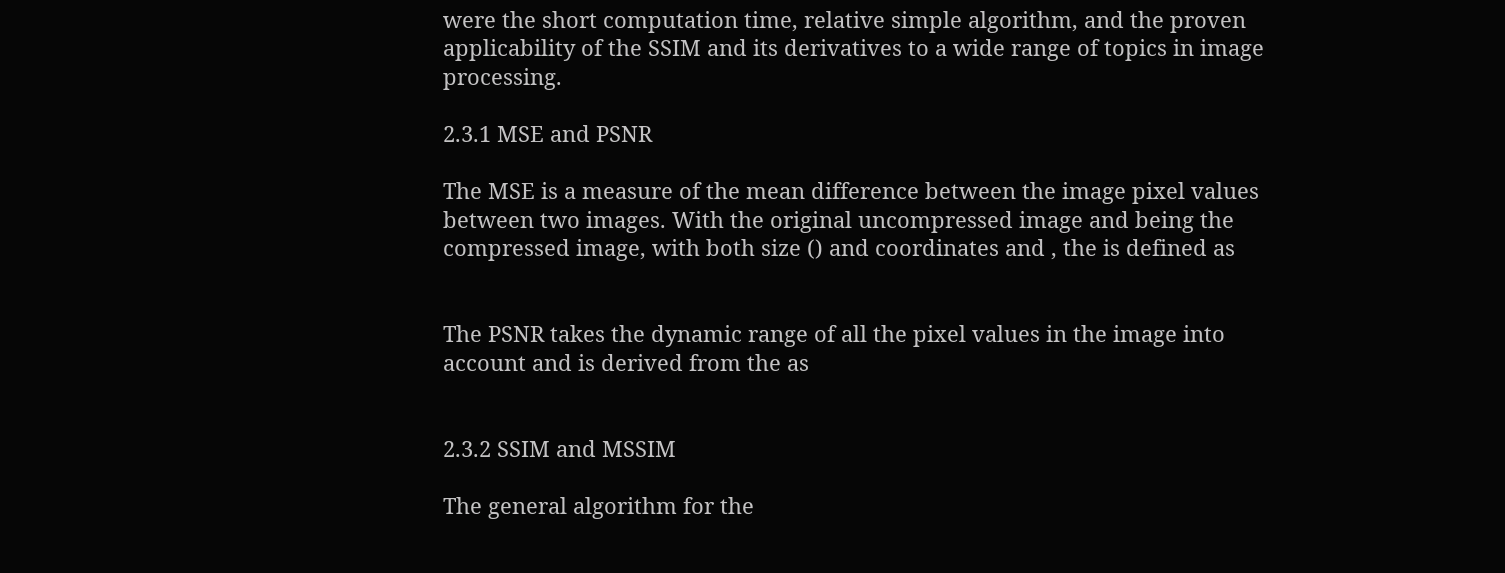were the short computation time, relative simple algorithm, and the proven applicability of the SSIM and its derivatives to a wide range of topics in image processing.

2.3.1 MSE and PSNR

The MSE is a measure of the mean difference between the image pixel values between two images. With the original uncompressed image and being the compressed image, with both size () and coordinates and , the is defined as


The PSNR takes the dynamic range of all the pixel values in the image into account and is derived from the as


2.3.2 SSIM and MSSIM

The general algorithm for the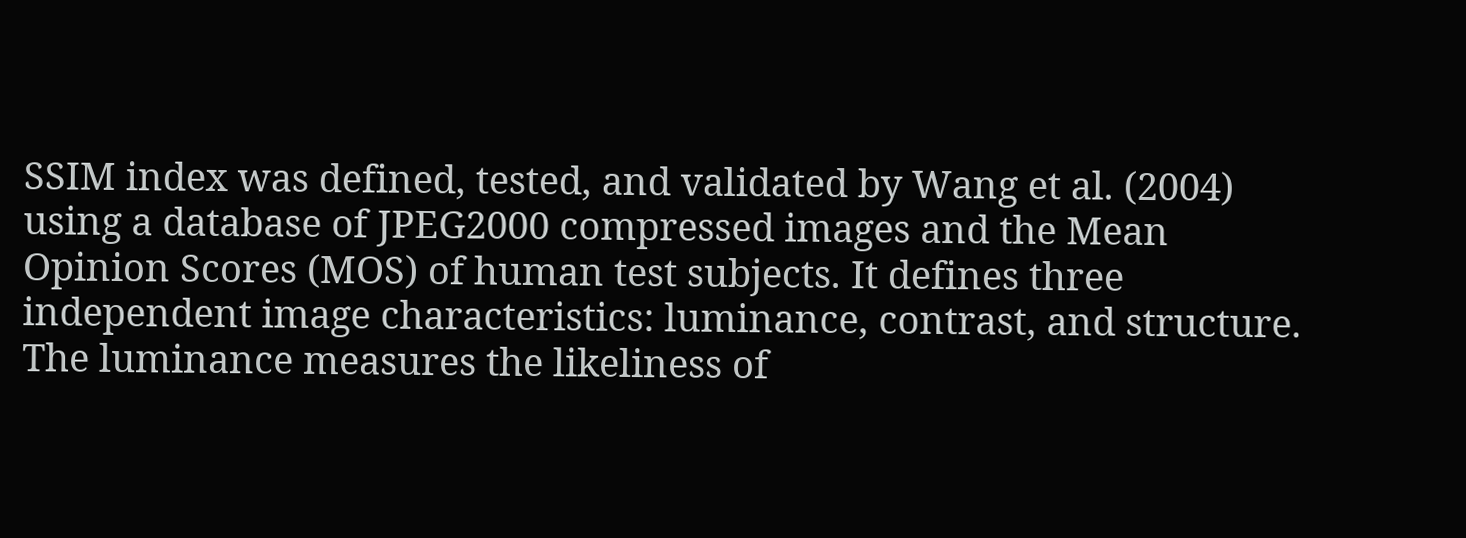SSIM index was defined, tested, and validated by Wang et al. (2004) using a database of JPEG2000 compressed images and the Mean Opinion Scores (MOS) of human test subjects. It defines three independent image characteristics: luminance, contrast, and structure. The luminance measures the likeliness of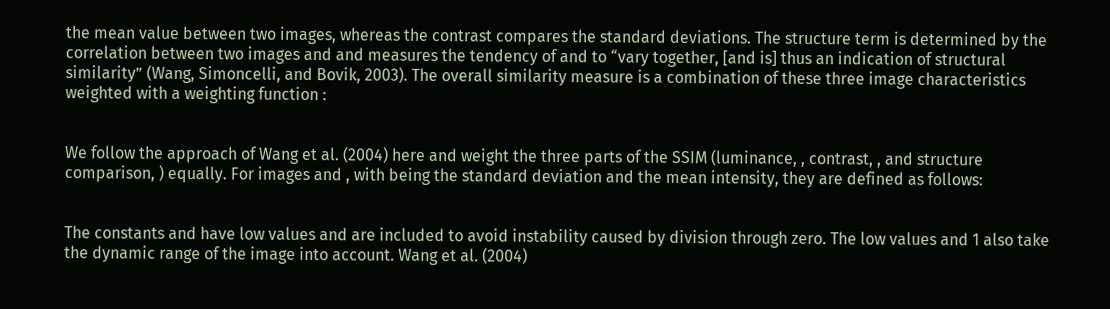the mean value between two images, whereas the contrast compares the standard deviations. The structure term is determined by the correlation between two images and and measures the tendency of and to “vary together, [and is] thus an indication of structural similarity” (Wang, Simoncelli, and Bovik, 2003). The overall similarity measure is a combination of these three image characteristics weighted with a weighting function :


We follow the approach of Wang et al. (2004) here and weight the three parts of the SSIM (luminance, , contrast, , and structure comparison, ) equally. For images and , with being the standard deviation and the mean intensity, they are defined as follows:


The constants and have low values and are included to avoid instability caused by division through zero. The low values and 1 also take the dynamic range of the image into account. Wang et al. (2004)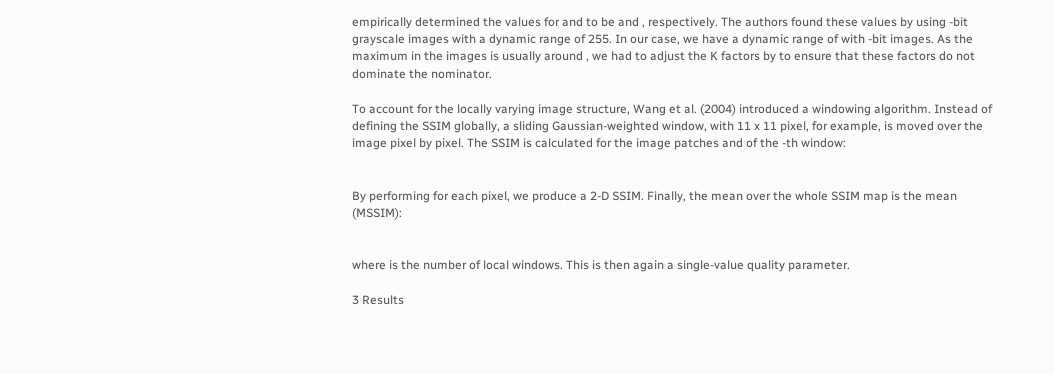empirically determined the values for and to be and , respectively. The authors found these values by using -bit grayscale images with a dynamic range of 255. In our case, we have a dynamic range of with -bit images. As the maximum in the images is usually around , we had to adjust the K factors by to ensure that these factors do not dominate the nominator.

To account for the locally varying image structure, Wang et al. (2004) introduced a windowing algorithm. Instead of defining the SSIM globally, a sliding Gaussian-weighted window, with 11 x 11 pixel, for example, is moved over the image pixel by pixel. The SSIM is calculated for the image patches and of the -th window:


By performing for each pixel, we produce a 2-D SSIM. Finally, the mean over the whole SSIM map is the mean (MSSIM):


where is the number of local windows. This is then again a single-value quality parameter.

3 Results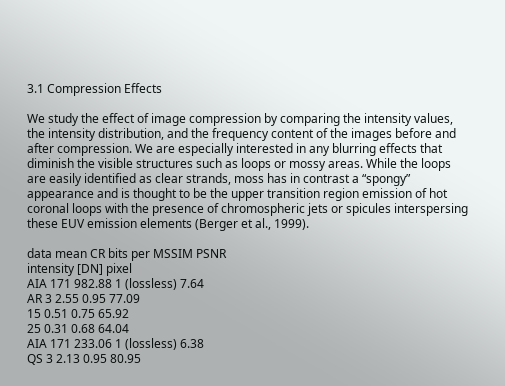3.1 Compression Effects

We study the effect of image compression by comparing the intensity values, the intensity distribution, and the frequency content of the images before and after compression. We are especially interested in any blurring effects that diminish the visible structures such as loops or mossy areas. While the loops are easily identified as clear strands, moss has in contrast a “spongy” appearance and is thought to be the upper transition region emission of hot coronal loops with the presence of chromospheric jets or spicules interspersing these EUV emission elements (Berger et al., 1999).

data mean CR bits per MSSIM PSNR
intensity [DN] pixel
AIA 171 982.88 1 (lossless) 7.64
AR 3 2.55 0.95 77.09
15 0.51 0.75 65.92
25 0.31 0.68 64.04
AIA 171 233.06 1 (lossless) 6.38
QS 3 2.13 0.95 80.95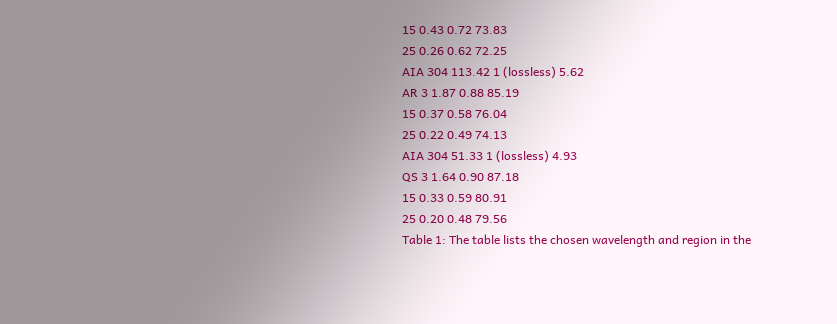15 0.43 0.72 73.83
25 0.26 0.62 72.25
AIA 304 113.42 1 (lossless) 5.62
AR 3 1.87 0.88 85.19
15 0.37 0.58 76.04
25 0.22 0.49 74.13
AIA 304 51.33 1 (lossless) 4.93
QS 3 1.64 0.90 87.18
15 0.33 0.59 80.91
25 0.20 0.48 79.56
Table 1: The table lists the chosen wavelength and region in the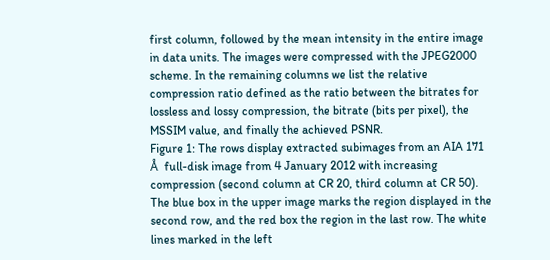first column, followed by the mean intensity in the entire image in data units. The images were compressed with the JPEG2000 scheme. In the remaining columns we list the relative compression ratio defined as the ratio between the bitrates for lossless and lossy compression, the bitrate (bits per pixel), the MSSIM value, and finally the achieved PSNR.
Figure 1: The rows display extracted subimages from an AIA 171 Å  full-disk image from 4 January 2012 with increasing compression (second column at CR 20, third column at CR 50). The blue box in the upper image marks the region displayed in the second row, and the red box the region in the last row. The white lines marked in the left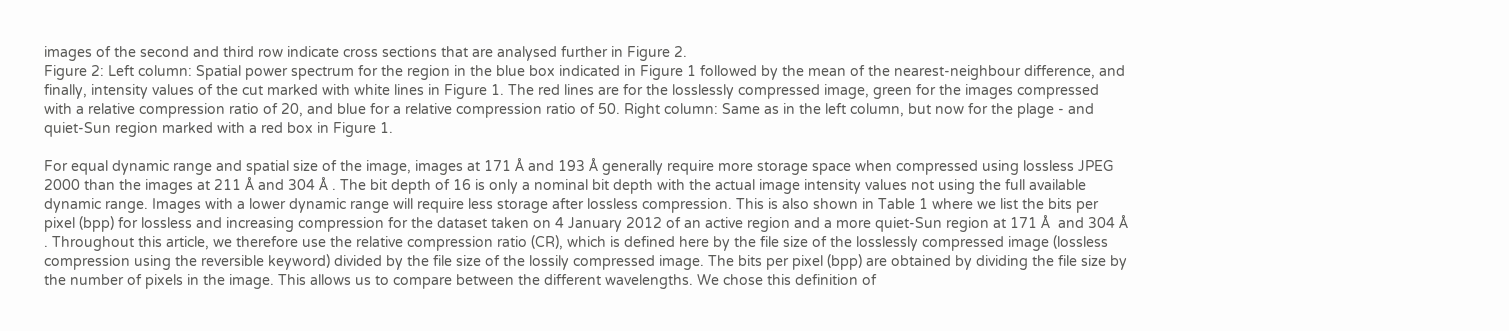images of the second and third row indicate cross sections that are analysed further in Figure 2.
Figure 2: Left column: Spatial power spectrum for the region in the blue box indicated in Figure 1 followed by the mean of the nearest-neighbour difference, and finally, intensity values of the cut marked with white lines in Figure 1. The red lines are for the losslessly compressed image, green for the images compressed with a relative compression ratio of 20, and blue for a relative compression ratio of 50. Right column: Same as in the left column, but now for the plage - and quiet-Sun region marked with a red box in Figure 1.

For equal dynamic range and spatial size of the image, images at 171 Å and 193 Å generally require more storage space when compressed using lossless JPEG 2000 than the images at 211 Å and 304 Å . The bit depth of 16 is only a nominal bit depth with the actual image intensity values not using the full available dynamic range. Images with a lower dynamic range will require less storage after lossless compression. This is also shown in Table 1 where we list the bits per pixel (bpp) for lossless and increasing compression for the dataset taken on 4 January 2012 of an active region and a more quiet-Sun region at 171 Å  and 304 Å . Throughout this article, we therefore use the relative compression ratio (CR), which is defined here by the file size of the losslessly compressed image (lossless compression using the reversible keyword) divided by the file size of the lossily compressed image. The bits per pixel (bpp) are obtained by dividing the file size by the number of pixels in the image. This allows us to compare between the different wavelengths. We chose this definition of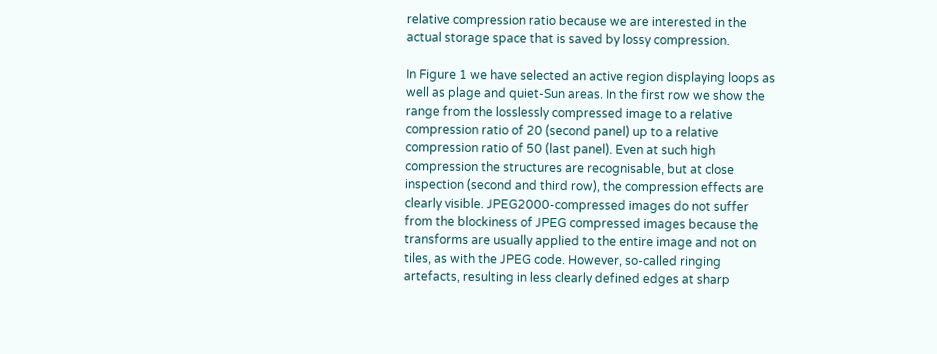relative compression ratio because we are interested in the actual storage space that is saved by lossy compression.

In Figure 1 we have selected an active region displaying loops as well as plage and quiet-Sun areas. In the first row we show the range from the losslessly compressed image to a relative compression ratio of 20 (second panel) up to a relative compression ratio of 50 (last panel). Even at such high compression the structures are recognisable, but at close inspection (second and third row), the compression effects are clearly visible. JPEG2000-compressed images do not suffer from the blockiness of JPEG compressed images because the transforms are usually applied to the entire image and not on tiles, as with the JPEG code. However, so-called ringing artefacts, resulting in less clearly defined edges at sharp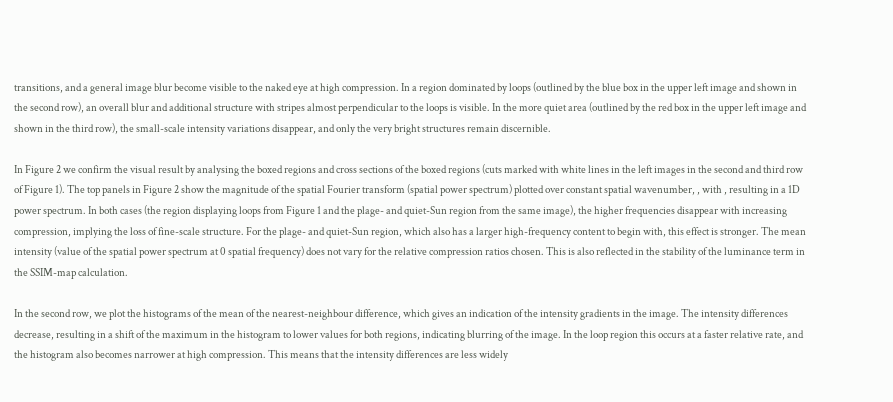transitions, and a general image blur become visible to the naked eye at high compression. In a region dominated by loops (outlined by the blue box in the upper left image and shown in the second row), an overall blur and additional structure with stripes almost perpendicular to the loops is visible. In the more quiet area (outlined by the red box in the upper left image and shown in the third row), the small-scale intensity variations disappear, and only the very bright structures remain discernible.

In Figure 2 we confirm the visual result by analysing the boxed regions and cross sections of the boxed regions (cuts marked with white lines in the left images in the second and third row of Figure 1). The top panels in Figure 2 show the magnitude of the spatial Fourier transform (spatial power spectrum) plotted over constant spatial wavenumber, , with , resulting in a 1D power spectrum. In both cases (the region displaying loops from Figure 1 and the plage- and quiet-Sun region from the same image), the higher frequencies disappear with increasing compression, implying the loss of fine-scale structure. For the plage- and quiet-Sun region, which also has a larger high-frequency content to begin with, this effect is stronger. The mean intensity (value of the spatial power spectrum at 0 spatial frequency) does not vary for the relative compression ratios chosen. This is also reflected in the stability of the luminance term in the SSIM-map calculation.

In the second row, we plot the histograms of the mean of the nearest-neighbour difference, which gives an indication of the intensity gradients in the image. The intensity differences decrease, resulting in a shift of the maximum in the histogram to lower values for both regions, indicating blurring of the image. In the loop region this occurs at a faster relative rate, and the histogram also becomes narrower at high compression. This means that the intensity differences are less widely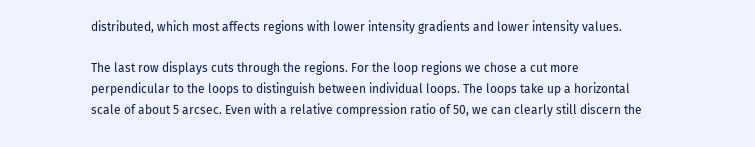distributed, which most affects regions with lower intensity gradients and lower intensity values.

The last row displays cuts through the regions. For the loop regions we chose a cut more perpendicular to the loops to distinguish between individual loops. The loops take up a horizontal scale of about 5 arcsec. Even with a relative compression ratio of 50, we can clearly still discern the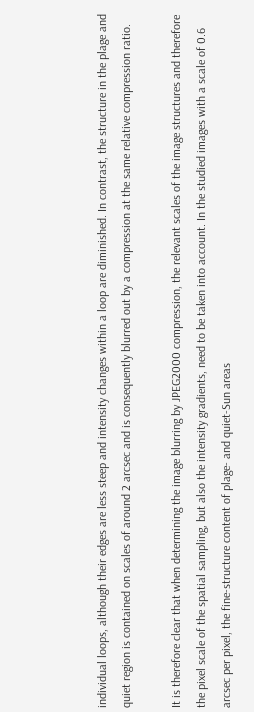individual loops, although their edges are less steep and intensity changes within a loop are diminished. In contrast, the structure in the plage and quiet region is contained on scales of around 2 arcsec and is consequently blurred out by a compression at the same relative compression ratio.

It is therefore clear that when determining the image blurring by JPEG2000 compression, the relevant scales of the image structures and therefore the pixel scale of the spatial sampling, but also the intensity gradients, need to be taken into account. In the studied images with a scale of 0.6 arcsec per pixel, the fine-structure content of plage- and quiet-Sun areas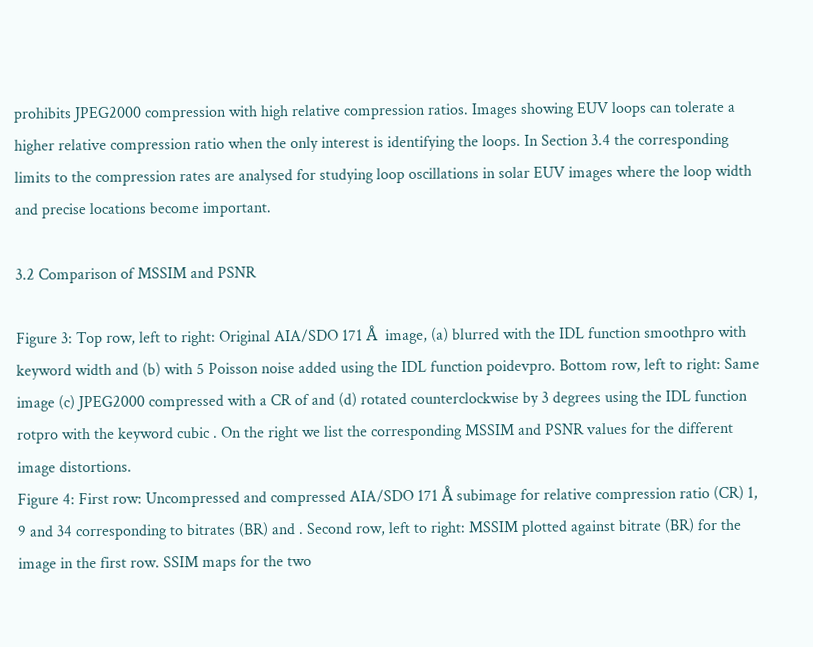prohibits JPEG2000 compression with high relative compression ratios. Images showing EUV loops can tolerate a higher relative compression ratio when the only interest is identifying the loops. In Section 3.4 the corresponding limits to the compression rates are analysed for studying loop oscillations in solar EUV images where the loop width and precise locations become important.

3.2 Comparison of MSSIM and PSNR

Figure 3: Top row, left to right: Original AIA/SDO 171 Å  image, (a) blurred with the IDL function smoothpro with keyword width and (b) with 5 Poisson noise added using the IDL function poidevpro. Bottom row, left to right: Same image (c) JPEG2000 compressed with a CR of and (d) rotated counterclockwise by 3 degrees using the IDL function rotpro with the keyword cubic . On the right we list the corresponding MSSIM and PSNR values for the different image distortions.
Figure 4: First row: Uncompressed and compressed AIA/SDO 171 Å subimage for relative compression ratio (CR) 1, 9 and 34 corresponding to bitrates (BR) and . Second row, left to right: MSSIM plotted against bitrate (BR) for the image in the first row. SSIM maps for the two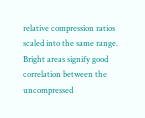relative compression ratios scaled into the same range. Bright areas signify good correlation between the uncompressed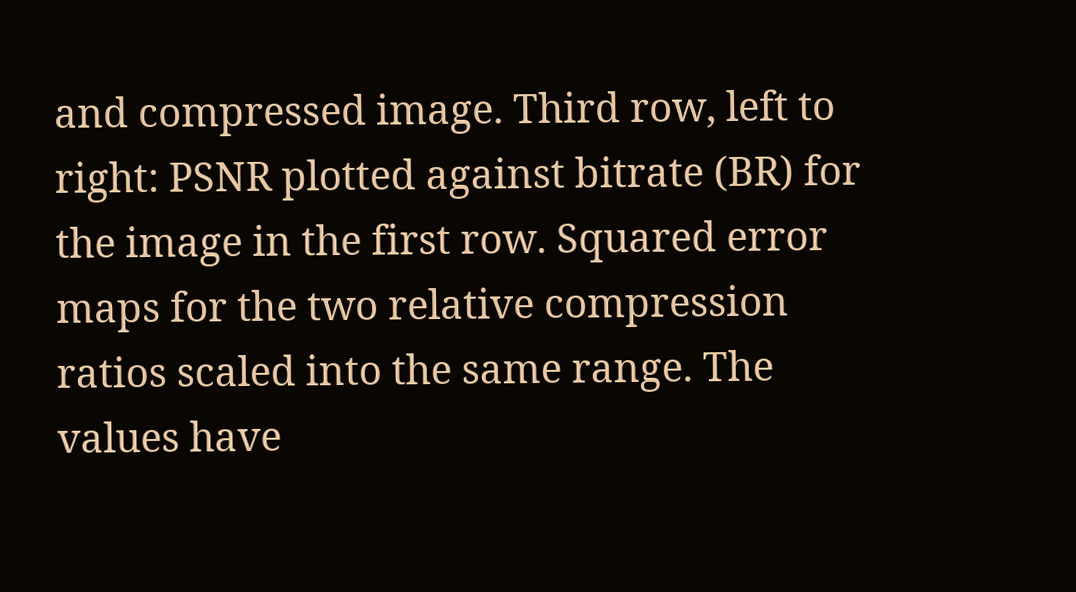and compressed image. Third row, left to right: PSNR plotted against bitrate (BR) for the image in the first row. Squared error maps for the two relative compression ratios scaled into the same range. The values have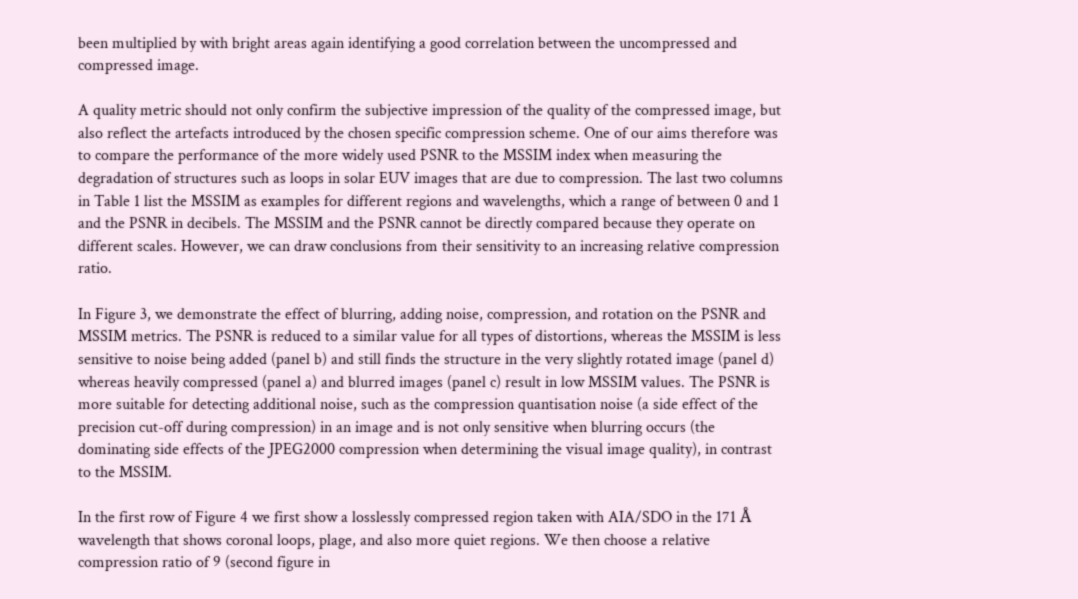been multiplied by with bright areas again identifying a good correlation between the uncompressed and compressed image.

A quality metric should not only confirm the subjective impression of the quality of the compressed image, but also reflect the artefacts introduced by the chosen specific compression scheme. One of our aims therefore was to compare the performance of the more widely used PSNR to the MSSIM index when measuring the degradation of structures such as loops in solar EUV images that are due to compression. The last two columns in Table 1 list the MSSIM as examples for different regions and wavelengths, which a range of between 0 and 1 and the PSNR in decibels. The MSSIM and the PSNR cannot be directly compared because they operate on different scales. However, we can draw conclusions from their sensitivity to an increasing relative compression ratio.

In Figure 3, we demonstrate the effect of blurring, adding noise, compression, and rotation on the PSNR and MSSIM metrics. The PSNR is reduced to a similar value for all types of distortions, whereas the MSSIM is less sensitive to noise being added (panel b) and still finds the structure in the very slightly rotated image (panel d) whereas heavily compressed (panel a) and blurred images (panel c) result in low MSSIM values. The PSNR is more suitable for detecting additional noise, such as the compression quantisation noise (a side effect of the precision cut-off during compression) in an image and is not only sensitive when blurring occurs (the dominating side effects of the JPEG2000 compression when determining the visual image quality), in contrast to the MSSIM.

In the first row of Figure 4 we first show a losslessly compressed region taken with AIA/SDO in the 171 Å wavelength that shows coronal loops, plage, and also more quiet regions. We then choose a relative compression ratio of 9 (second figure in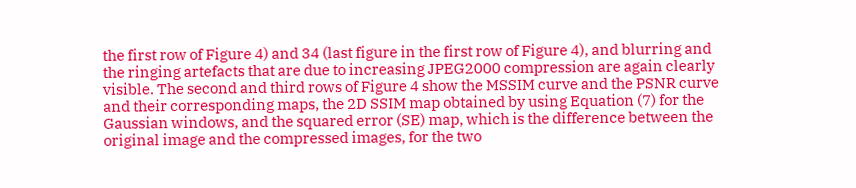the first row of Figure 4) and 34 (last figure in the first row of Figure 4), and blurring and the ringing artefacts that are due to increasing JPEG2000 compression are again clearly visible. The second and third rows of Figure 4 show the MSSIM curve and the PSNR curve and their corresponding maps, the 2D SSIM map obtained by using Equation (7) for the Gaussian windows, and the squared error (SE) map, which is the difference between the original image and the compressed images, for the two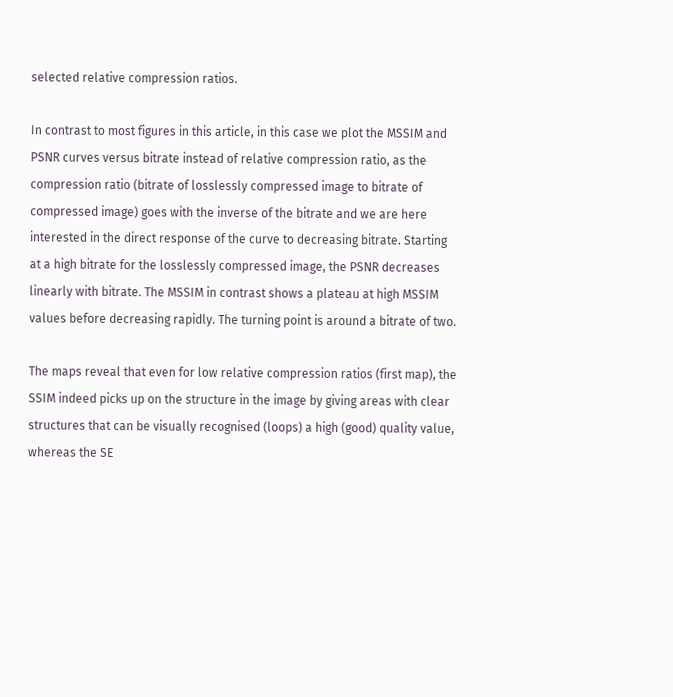selected relative compression ratios.

In contrast to most figures in this article, in this case we plot the MSSIM and PSNR curves versus bitrate instead of relative compression ratio, as the compression ratio (bitrate of losslessly compressed image to bitrate of compressed image) goes with the inverse of the bitrate and we are here interested in the direct response of the curve to decreasing bitrate. Starting at a high bitrate for the losslessly compressed image, the PSNR decreases linearly with bitrate. The MSSIM in contrast shows a plateau at high MSSIM values before decreasing rapidly. The turning point is around a bitrate of two.

The maps reveal that even for low relative compression ratios (first map), the SSIM indeed picks up on the structure in the image by giving areas with clear structures that can be visually recognised (loops) a high (good) quality value, whereas the SE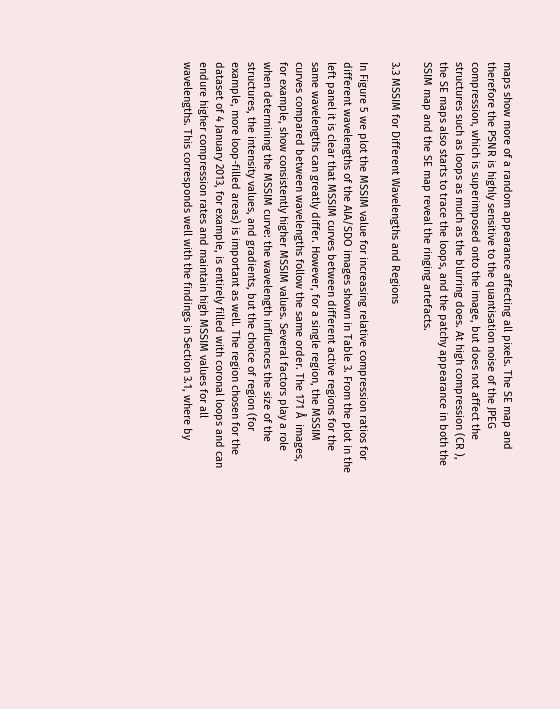maps show more of a random appearance affecting all pixels. The SE map and therefore the PSNR is highly sensitive to the quantisation noise of the JPEG compression, which is superimposed onto the image, but does not affect the structures such as loops as much as the blurring does. At high compression (CR ), the SE maps also starts to trace the loops, and the patchy appearance in both the SSIM map and the SE map reveal the ringing artefacts.

3.3 MSSIM for Different Wavelengths and Regions

In Figure 5 we plot the MSSIM value for increasing relative compression ratios for different wavelengths of the AIA/SDO images shown in Table 3. From the plot in the left panel it is clear that MSSIM curves between different active regions for the same wavelengths can greatly differ. However, for a single region, the MSSIM curves compared between wavelengths follow the same order. The 171 Å  images, for example, show consistently higher MSSIM values. Several factors play a role when determining the MSSIM curve: the wavelength influences the size of the structures, the intensity values, and gradients, but the choice of region (for example, more loop-filled areas) is important as well. The region chosen for the dataset of 4 January 2013, for example, is entirely filled with coronal loops and can endure higher compression rates and maintain high MSSIM values for all wavelengths. This corresponds well with the findings in Section 3.1, where by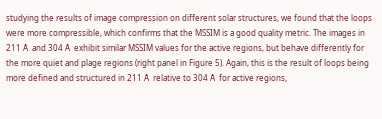studying the results of image compression on different solar structures, we found that the loops were more compressible, which confirms that the MSSIM is a good quality metric. The images in 211 Å  and 304 Å  exhibit similar MSSIM values for the active regions, but behave differently for the more quiet and plage regions (right panel in Figure 5). Again, this is the result of loops being more defined and structured in 211 Å  relative to 304 Å  for active regions,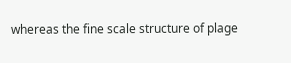whereas the fine scale structure of plage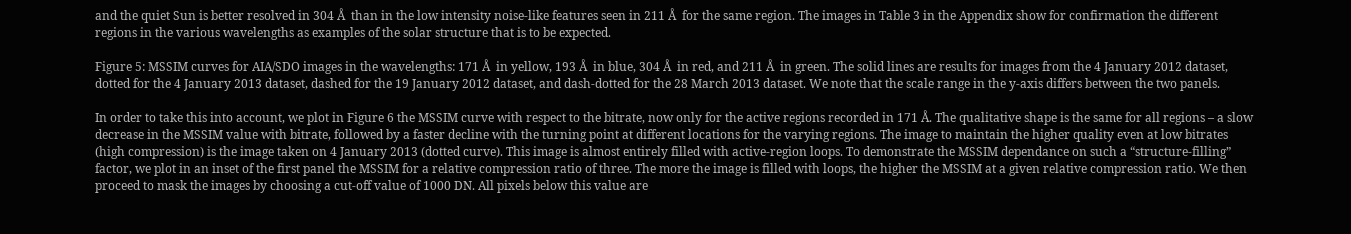and the quiet Sun is better resolved in 304 Å  than in the low intensity noise-like features seen in 211 Å  for the same region. The images in Table 3 in the Appendix show for confirmation the different regions in the various wavelengths as examples of the solar structure that is to be expected.

Figure 5: MSSIM curves for AIA/SDO images in the wavelengths: 171 Å  in yellow, 193 Å  in blue, 304 Å  in red, and 211 Å  in green. The solid lines are results for images from the 4 January 2012 dataset, dotted for the 4 January 2013 dataset, dashed for the 19 January 2012 dataset, and dash-dotted for the 28 March 2013 dataset. We note that the scale range in the y-axis differs between the two panels.

In order to take this into account, we plot in Figure 6 the MSSIM curve with respect to the bitrate, now only for the active regions recorded in 171 Å. The qualitative shape is the same for all regions – a slow decrease in the MSSIM value with bitrate, followed by a faster decline with the turning point at different locations for the varying regions. The image to maintain the higher quality even at low bitrates (high compression) is the image taken on 4 January 2013 (dotted curve). This image is almost entirely filled with active-region loops. To demonstrate the MSSIM dependance on such a “structure-filling” factor, we plot in an inset of the first panel the MSSIM for a relative compression ratio of three. The more the image is filled with loops, the higher the MSSIM at a given relative compression ratio. We then proceed to mask the images by choosing a cut-off value of 1000 DN. All pixels below this value are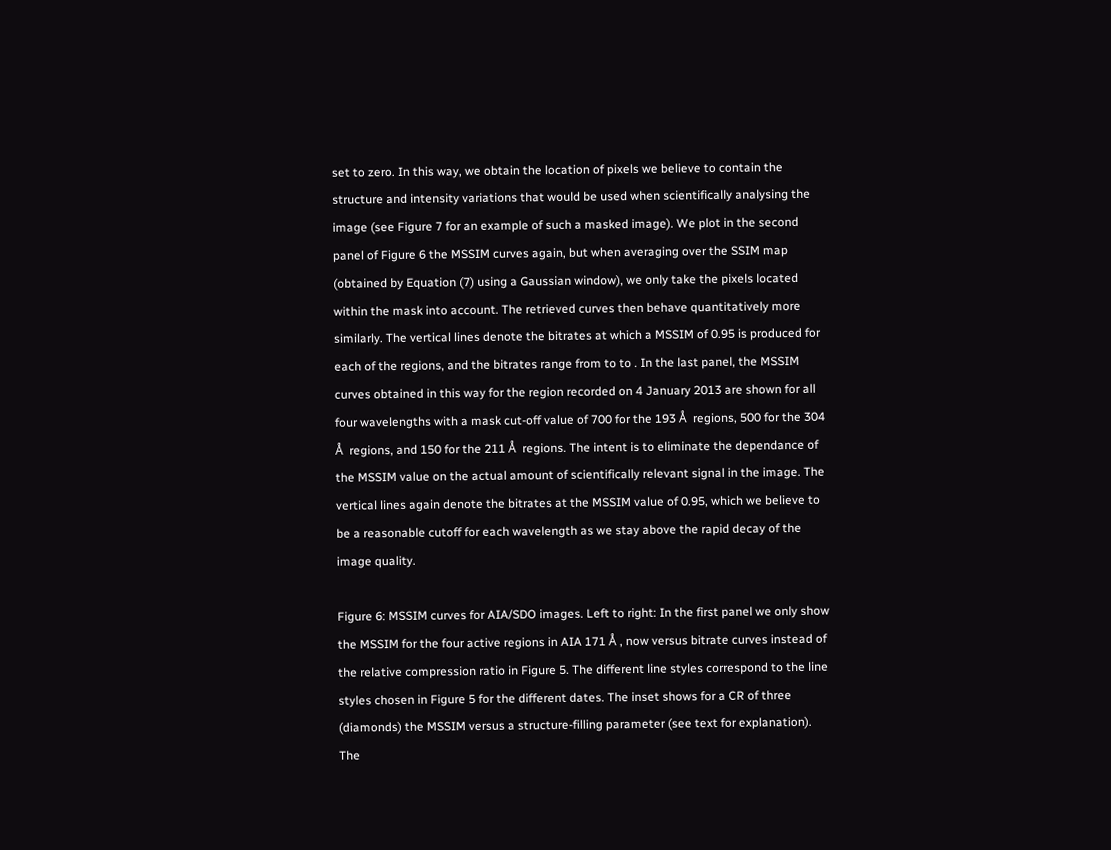set to zero. In this way, we obtain the location of pixels we believe to contain the structure and intensity variations that would be used when scientifically analysing the image (see Figure 7 for an example of such a masked image). We plot in the second panel of Figure 6 the MSSIM curves again, but when averaging over the SSIM map (obtained by Equation (7) using a Gaussian window), we only take the pixels located within the mask into account. The retrieved curves then behave quantitatively more similarly. The vertical lines denote the bitrates at which a MSSIM of 0.95 is produced for each of the regions, and the bitrates range from to to . In the last panel, the MSSIM curves obtained in this way for the region recorded on 4 January 2013 are shown for all four wavelengths with a mask cut-off value of 700 for the 193 Å  regions, 500 for the 304 Å  regions, and 150 for the 211 Å  regions. The intent is to eliminate the dependance of the MSSIM value on the actual amount of scientifically relevant signal in the image. The vertical lines again denote the bitrates at the MSSIM value of 0.95, which we believe to be a reasonable cutoff for each wavelength as we stay above the rapid decay of the image quality.

Figure 6: MSSIM curves for AIA/SDO images. Left to right: In the first panel we only show the MSSIM for the four active regions in AIA 171 Å , now versus bitrate curves instead of the relative compression ratio in Figure 5. The different line styles correspond to the line styles chosen in Figure 5 for the different dates. The inset shows for a CR of three (diamonds) the MSSIM versus a structure-filling parameter (see text for explanation). The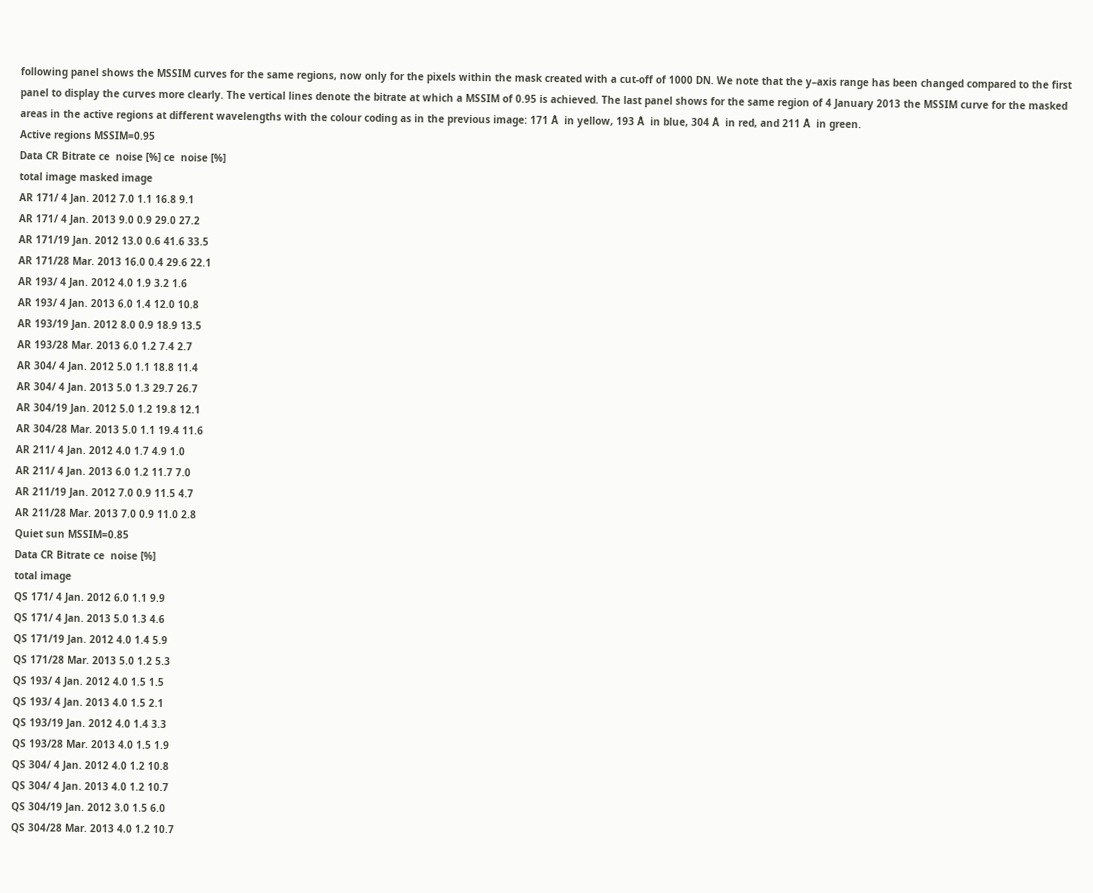following panel shows the MSSIM curves for the same regions, now only for the pixels within the mask created with a cut-off of 1000 DN. We note that the y–axis range has been changed compared to the first panel to display the curves more clearly. The vertical lines denote the bitrate at which a MSSIM of 0.95 is achieved. The last panel shows for the same region of 4 January 2013 the MSSIM curve for the masked areas in the active regions at different wavelengths with the colour coding as in the previous image: 171 Å  in yellow, 193 Å  in blue, 304 Å  in red, and 211 Å  in green.
Active regions MSSIM=0.95
Data CR Bitrate ce  noise [%] ce  noise [%]
total image masked image
AR 171/ 4 Jan. 2012 7.0 1.1 16.8 9.1
AR 171/ 4 Jan. 2013 9.0 0.9 29.0 27.2
AR 171/19 Jan. 2012 13.0 0.6 41.6 33.5
AR 171/28 Mar. 2013 16.0 0.4 29.6 22.1
AR 193/ 4 Jan. 2012 4.0 1.9 3.2 1.6
AR 193/ 4 Jan. 2013 6.0 1.4 12.0 10.8
AR 193/19 Jan. 2012 8.0 0.9 18.9 13.5
AR 193/28 Mar. 2013 6.0 1.2 7.4 2.7
AR 304/ 4 Jan. 2012 5.0 1.1 18.8 11.4
AR 304/ 4 Jan. 2013 5.0 1.3 29.7 26.7
AR 304/19 Jan. 2012 5.0 1.2 19.8 12.1
AR 304/28 Mar. 2013 5.0 1.1 19.4 11.6
AR 211/ 4 Jan. 2012 4.0 1.7 4.9 1.0
AR 211/ 4 Jan. 2013 6.0 1.2 11.7 7.0
AR 211/19 Jan. 2012 7.0 0.9 11.5 4.7
AR 211/28 Mar. 2013 7.0 0.9 11.0 2.8
Quiet sun MSSIM=0.85
Data CR Bitrate ce  noise [%]
total image
QS 171/ 4 Jan. 2012 6.0 1.1 9.9
QS 171/ 4 Jan. 2013 5.0 1.3 4.6
QS 171/19 Jan. 2012 4.0 1.4 5.9
QS 171/28 Mar. 2013 5.0 1.2 5.3
QS 193/ 4 Jan. 2012 4.0 1.5 1.5
QS 193/ 4 Jan. 2013 4.0 1.5 2.1
QS 193/19 Jan. 2012 4.0 1.4 3.3
QS 193/28 Mar. 2013 4.0 1.5 1.9
QS 304/ 4 Jan. 2012 4.0 1.2 10.8
QS 304/ 4 Jan. 2013 4.0 1.2 10.7
QS 304/19 Jan. 2012 3.0 1.5 6.0
QS 304/28 Mar. 2013 4.0 1.2 10.7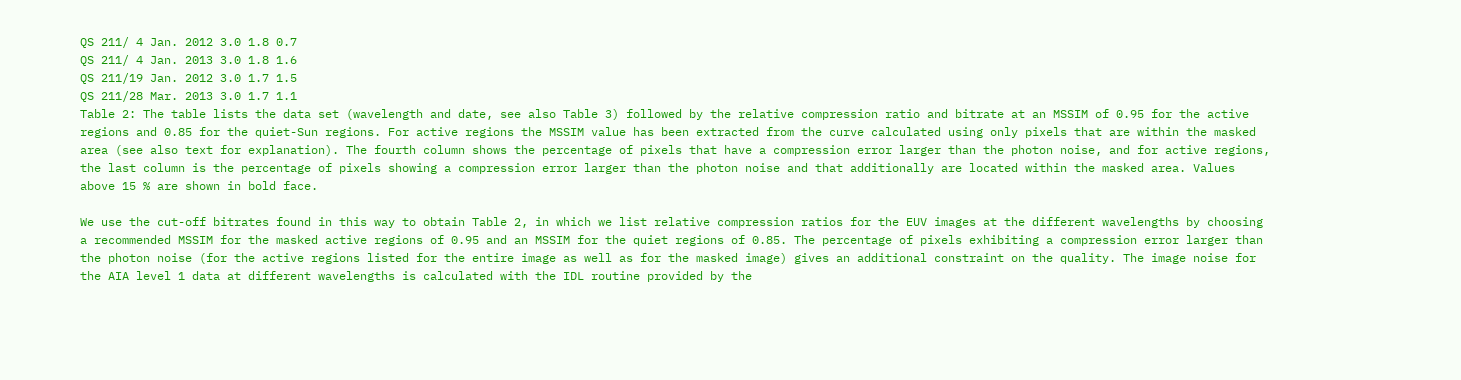QS 211/ 4 Jan. 2012 3.0 1.8 0.7
QS 211/ 4 Jan. 2013 3.0 1.8 1.6
QS 211/19 Jan. 2012 3.0 1.7 1.5
QS 211/28 Mar. 2013 3.0 1.7 1.1
Table 2: The table lists the data set (wavelength and date, see also Table 3) followed by the relative compression ratio and bitrate at an MSSIM of 0.95 for the active regions and 0.85 for the quiet-Sun regions. For active regions the MSSIM value has been extracted from the curve calculated using only pixels that are within the masked area (see also text for explanation). The fourth column shows the percentage of pixels that have a compression error larger than the photon noise, and for active regions, the last column is the percentage of pixels showing a compression error larger than the photon noise and that additionally are located within the masked area. Values above 15 % are shown in bold face.

We use the cut-off bitrates found in this way to obtain Table 2, in which we list relative compression ratios for the EUV images at the different wavelengths by choosing a recommended MSSIM for the masked active regions of 0.95 and an MSSIM for the quiet regions of 0.85. The percentage of pixels exhibiting a compression error larger than the photon noise (for the active regions listed for the entire image as well as for the masked image) gives an additional constraint on the quality. The image noise for the AIA level 1 data at different wavelengths is calculated with the IDL routine provided by the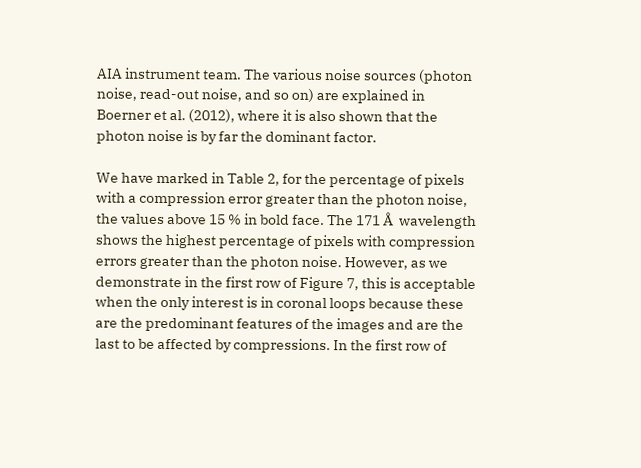AIA instrument team. The various noise sources (photon noise, read-out noise, and so on) are explained in Boerner et al. (2012), where it is also shown that the photon noise is by far the dominant factor.

We have marked in Table 2, for the percentage of pixels with a compression error greater than the photon noise, the values above 15 % in bold face. The 171 Å  wavelength shows the highest percentage of pixels with compression errors greater than the photon noise. However, as we demonstrate in the first row of Figure 7, this is acceptable when the only interest is in coronal loops because these are the predominant features of the images and are the last to be affected by compressions. In the first row of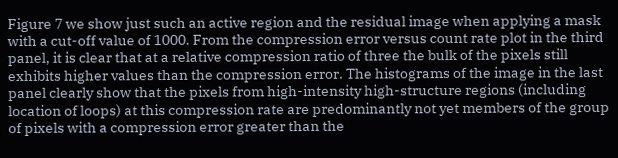Figure 7 we show just such an active region and the residual image when applying a mask with a cut-off value of 1000. From the compression error versus count rate plot in the third panel, it is clear that at a relative compression ratio of three the bulk of the pixels still exhibits higher values than the compression error. The histograms of the image in the last panel clearly show that the pixels from high-intensity high-structure regions (including location of loops) at this compression rate are predominantly not yet members of the group of pixels with a compression error greater than the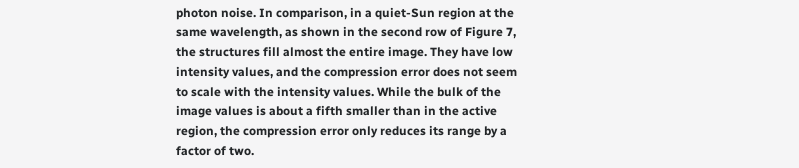photon noise. In comparison, in a quiet-Sun region at the same wavelength, as shown in the second row of Figure 7, the structures fill almost the entire image. They have low intensity values, and the compression error does not seem to scale with the intensity values. While the bulk of the image values is about a fifth smaller than in the active region, the compression error only reduces its range by a factor of two.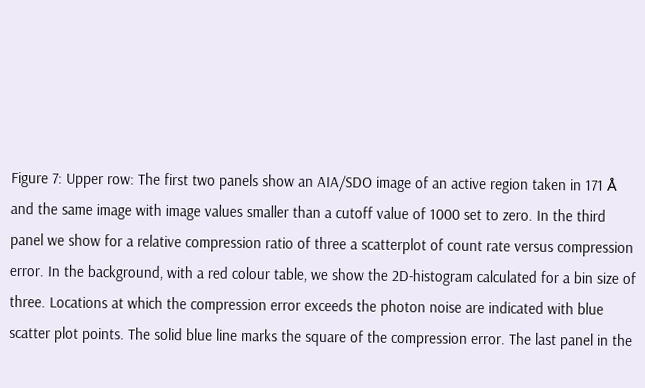Figure 7: Upper row: The first two panels show an AIA/SDO image of an active region taken in 171 Å  and the same image with image values smaller than a cutoff value of 1000 set to zero. In the third panel we show for a relative compression ratio of three a scatterplot of count rate versus compression error. In the background, with a red colour table, we show the 2D-histogram calculated for a bin size of three. Locations at which the compression error exceeds the photon noise are indicated with blue scatter plot points. The solid blue line marks the square of the compression error. The last panel in the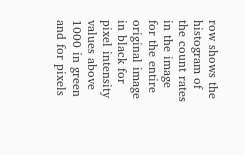row shows the histogram of the count rates in the image for the entire original image in black for pixel intensity values above 1000 in green and for pixels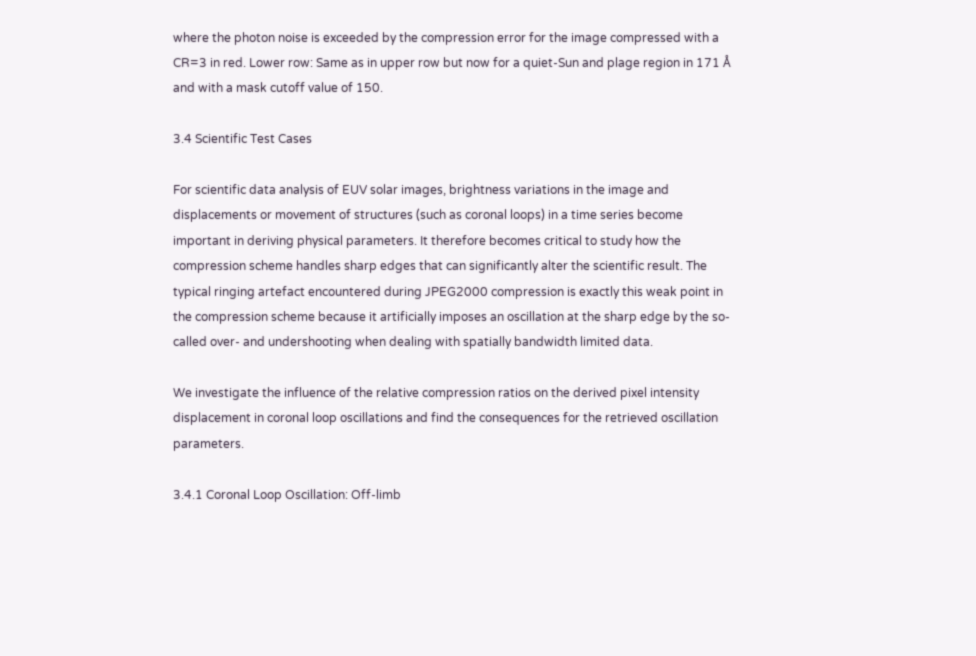where the photon noise is exceeded by the compression error for the image compressed with a CR=3 in red. Lower row: Same as in upper row but now for a quiet-Sun and plage region in 171 Å  and with a mask cutoff value of 150.

3.4 Scientific Test Cases

For scientific data analysis of EUV solar images, brightness variations in the image and displacements or movement of structures (such as coronal loops) in a time series become important in deriving physical parameters. It therefore becomes critical to study how the compression scheme handles sharp edges that can significantly alter the scientific result. The typical ringing artefact encountered during JPEG2000 compression is exactly this weak point in the compression scheme because it artificially imposes an oscillation at the sharp edge by the so-called over- and undershooting when dealing with spatially bandwidth limited data.

We investigate the influence of the relative compression ratios on the derived pixel intensity displacement in coronal loop oscillations and find the consequences for the retrieved oscillation parameters.

3.4.1 Coronal Loop Oscillation: Off-limb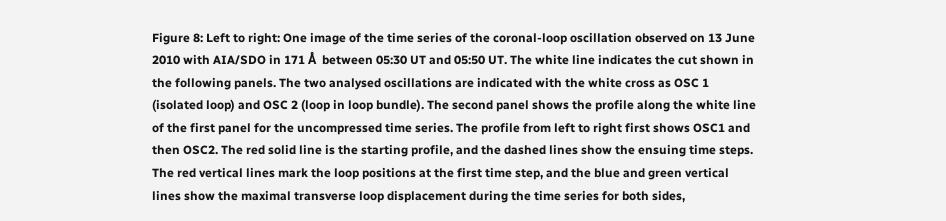Figure 8: Left to right: One image of the time series of the coronal-loop oscillation observed on 13 June 2010 with AIA/SDO in 171 Å  between 05:30 UT and 05:50 UT. The white line indicates the cut shown in the following panels. The two analysed oscillations are indicated with the white cross as OSC 1 (isolated loop) and OSC 2 (loop in loop bundle). The second panel shows the profile along the white line of the first panel for the uncompressed time series. The profile from left to right first shows OSC1 and then OSC2. The red solid line is the starting profile, and the dashed lines show the ensuing time steps. The red vertical lines mark the loop positions at the first time step, and the blue and green vertical lines show the maximal transverse loop displacement during the time series for both sides,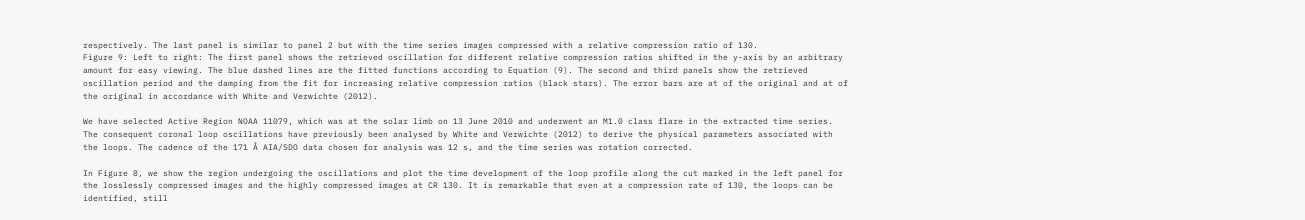respectively. The last panel is similar to panel 2 but with the time series images compressed with a relative compression ratio of 130.
Figure 9: Left to right: The first panel shows the retrieved oscillation for different relative compression ratios shifted in the y-axis by an arbitrary amount for easy viewing. The blue dashed lines are the fitted functions according to Equation (9). The second and third panels show the retrieved oscillation period and the damping from the fit for increasing relative compression ratios (black stars). The error bars are at of the original and at of the original in accordance with White and Verwichte (2012).

We have selected Active Region NOAA 11079, which was at the solar limb on 13 June 2010 and underwent an M1.0 class flare in the extracted time series. The consequent coronal loop oscillations have previously been analysed by White and Verwichte (2012) to derive the physical parameters associated with the loops. The cadence of the 171 Å AIA/SDO data chosen for analysis was 12 s, and the time series was rotation corrected.

In Figure 8, we show the region undergoing the oscillations and plot the time development of the loop profile along the cut marked in the left panel for the losslessly compressed images and the highly compressed images at CR 130. It is remarkable that even at a compression rate of 130, the loops can be identified, still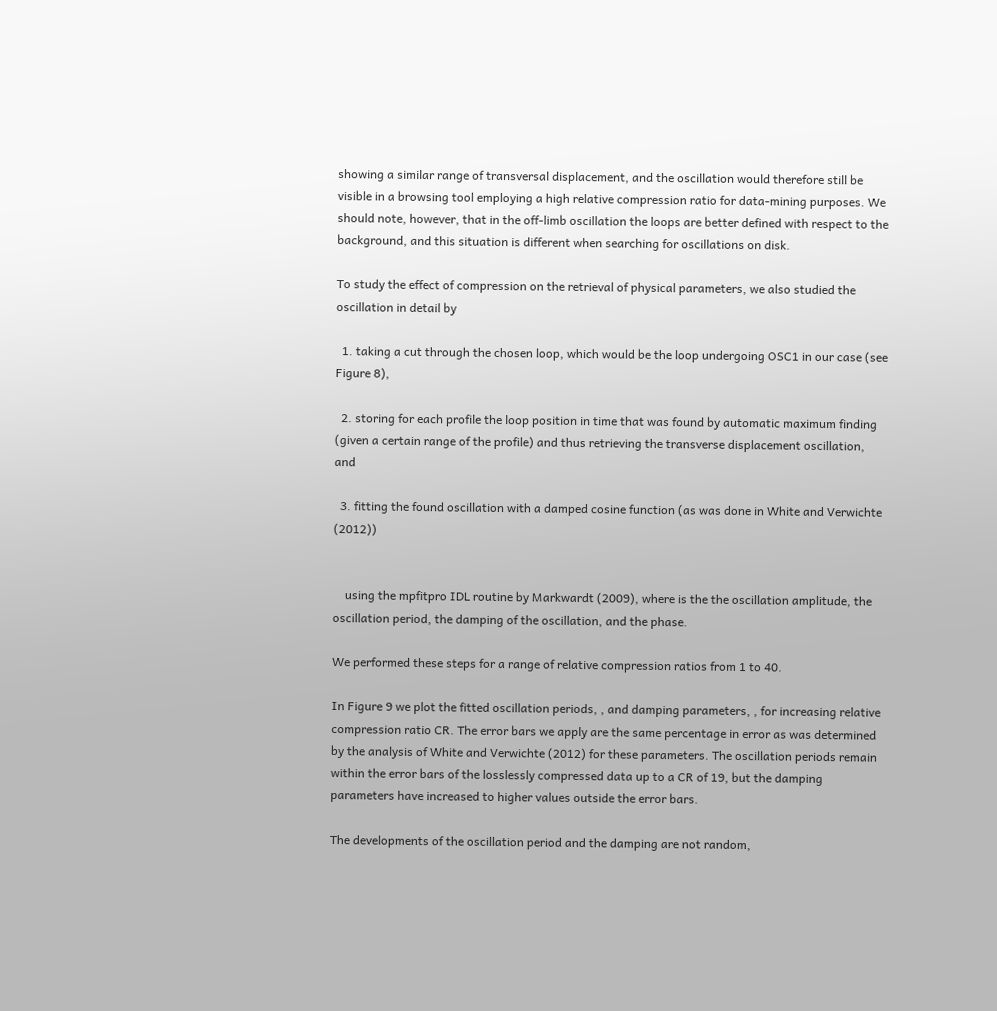showing a similar range of transversal displacement, and the oscillation would therefore still be visible in a browsing tool employing a high relative compression ratio for data-mining purposes. We should note, however, that in the off-limb oscillation the loops are better defined with respect to the background, and this situation is different when searching for oscillations on disk.

To study the effect of compression on the retrieval of physical parameters, we also studied the oscillation in detail by

  1. taking a cut through the chosen loop, which would be the loop undergoing OSC1 in our case (see Figure 8),

  2. storing for each profile the loop position in time that was found by automatic maximum finding (given a certain range of the profile) and thus retrieving the transverse displacement oscillation, and

  3. fitting the found oscillation with a damped cosine function (as was done in White and Verwichte (2012))


    using the mpfitpro IDL routine by Markwardt (2009), where is the the oscillation amplitude, the oscillation period, the damping of the oscillation, and the phase.

We performed these steps for a range of relative compression ratios from 1 to 40.

In Figure 9 we plot the fitted oscillation periods, , and damping parameters, , for increasing relative compression ratio CR. The error bars we apply are the same percentage in error as was determined by the analysis of White and Verwichte (2012) for these parameters. The oscillation periods remain within the error bars of the losslessly compressed data up to a CR of 19, but the damping parameters have increased to higher values outside the error bars.

The developments of the oscillation period and the damping are not random,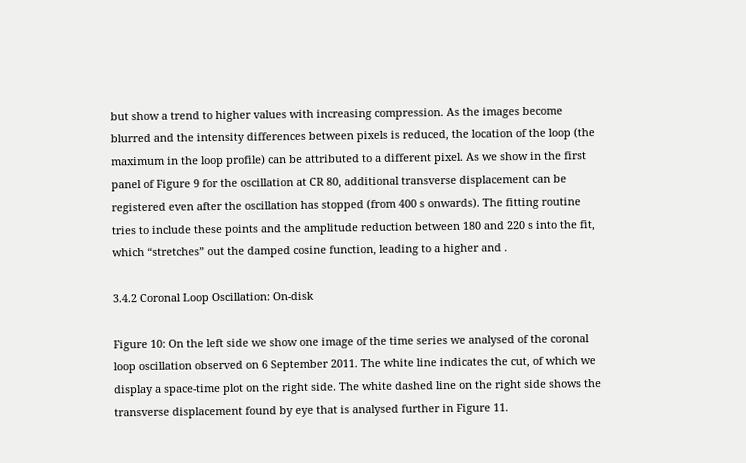but show a trend to higher values with increasing compression. As the images become blurred and the intensity differences between pixels is reduced, the location of the loop (the maximum in the loop profile) can be attributed to a different pixel. As we show in the first panel of Figure 9 for the oscillation at CR 80, additional transverse displacement can be registered even after the oscillation has stopped (from 400 s onwards). The fitting routine tries to include these points and the amplitude reduction between 180 and 220 s into the fit, which “stretches” out the damped cosine function, leading to a higher and .

3.4.2 Coronal Loop Oscillation: On-disk

Figure 10: On the left side we show one image of the time series we analysed of the coronal loop oscillation observed on 6 September 2011. The white line indicates the cut, of which we display a space-time plot on the right side. The white dashed line on the right side shows the transverse displacement found by eye that is analysed further in Figure 11.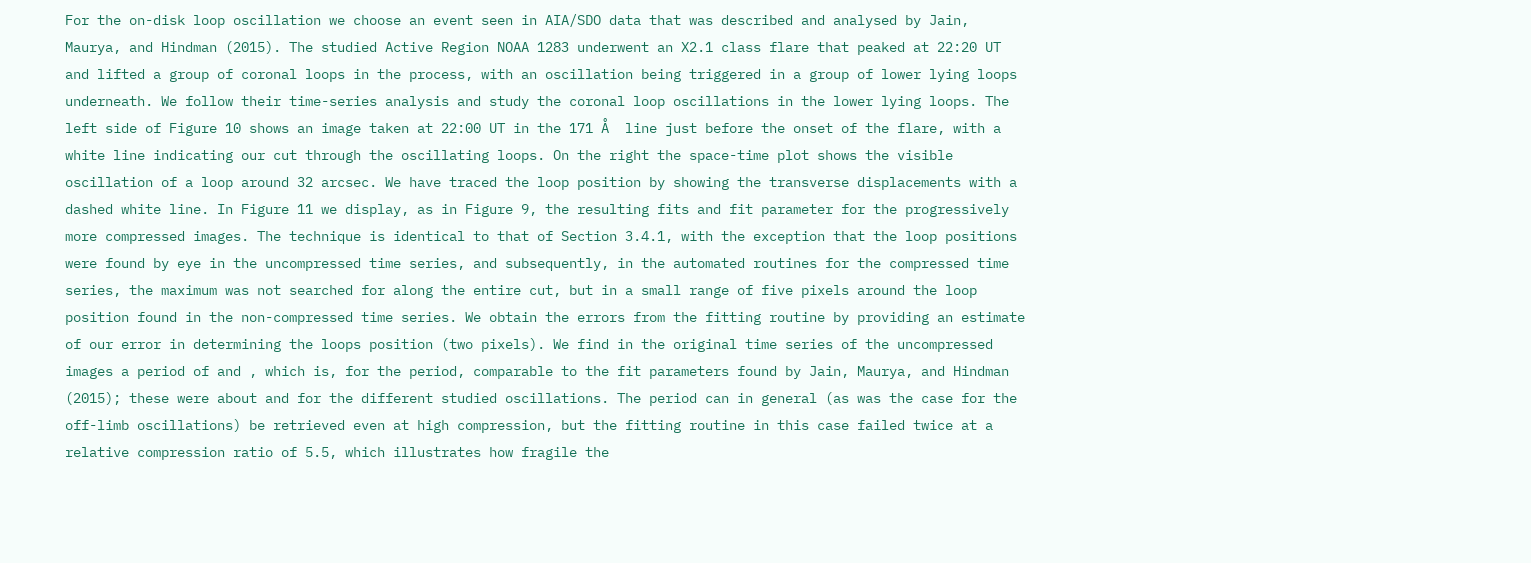For the on-disk loop oscillation we choose an event seen in AIA/SDO data that was described and analysed by Jain, Maurya, and Hindman (2015). The studied Active Region NOAA 1283 underwent an X2.1 class flare that peaked at 22:20 UT and lifted a group of coronal loops in the process, with an oscillation being triggered in a group of lower lying loops underneath. We follow their time-series analysis and study the coronal loop oscillations in the lower lying loops. The left side of Figure 10 shows an image taken at 22:00 UT in the 171 Å  line just before the onset of the flare, with a white line indicating our cut through the oscillating loops. On the right the space-time plot shows the visible oscillation of a loop around 32 arcsec. We have traced the loop position by showing the transverse displacements with a dashed white line. In Figure 11 we display, as in Figure 9, the resulting fits and fit parameter for the progressively more compressed images. The technique is identical to that of Section 3.4.1, with the exception that the loop positions were found by eye in the uncompressed time series, and subsequently, in the automated routines for the compressed time series, the maximum was not searched for along the entire cut, but in a small range of five pixels around the loop position found in the non-compressed time series. We obtain the errors from the fitting routine by providing an estimate of our error in determining the loops position (two pixels). We find in the original time series of the uncompressed images a period of and , which is, for the period, comparable to the fit parameters found by Jain, Maurya, and Hindman (2015); these were about and for the different studied oscillations. The period can in general (as was the case for the off-limb oscillations) be retrieved even at high compression, but the fitting routine in this case failed twice at a relative compression ratio of 5.5, which illustrates how fragile the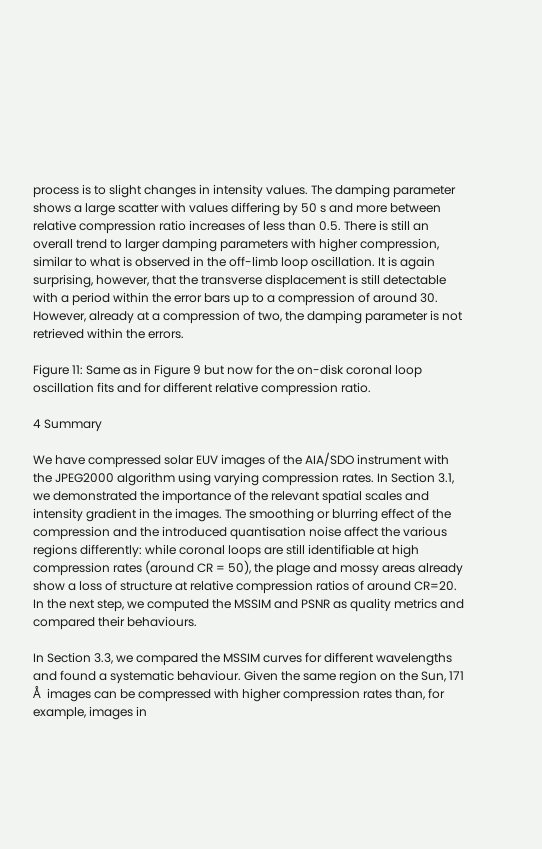process is to slight changes in intensity values. The damping parameter shows a large scatter with values differing by 50 s and more between relative compression ratio increases of less than 0.5. There is still an overall trend to larger damping parameters with higher compression, similar to what is observed in the off-limb loop oscillation. It is again surprising, however, that the transverse displacement is still detectable with a period within the error bars up to a compression of around 30. However, already at a compression of two, the damping parameter is not retrieved within the errors.

Figure 11: Same as in Figure 9 but now for the on-disk coronal loop oscillation fits and for different relative compression ratio.

4 Summary

We have compressed solar EUV images of the AIA/SDO instrument with the JPEG2000 algorithm using varying compression rates. In Section 3.1, we demonstrated the importance of the relevant spatial scales and intensity gradient in the images. The smoothing or blurring effect of the compression and the introduced quantisation noise affect the various regions differently: while coronal loops are still identifiable at high compression rates (around CR = 50), the plage and mossy areas already show a loss of structure at relative compression ratios of around CR=20. In the next step, we computed the MSSIM and PSNR as quality metrics and compared their behaviours.

In Section 3.3, we compared the MSSIM curves for different wavelengths and found a systematic behaviour. Given the same region on the Sun, 171 Å  images can be compressed with higher compression rates than, for example, images in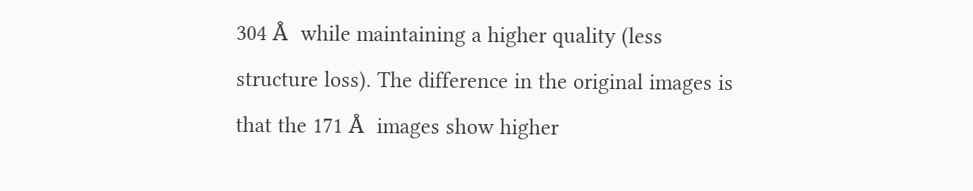304 Å  while maintaining a higher quality (less structure loss). The difference in the original images is that the 171 Å  images show higher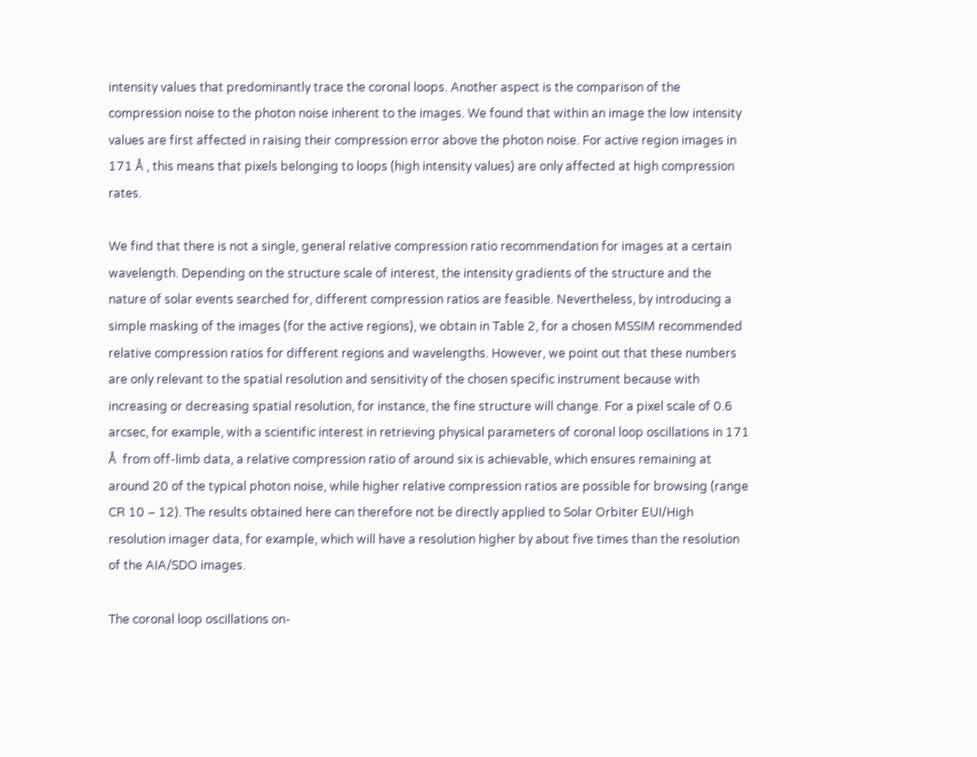intensity values that predominantly trace the coronal loops. Another aspect is the comparison of the compression noise to the photon noise inherent to the images. We found that within an image the low intensity values are first affected in raising their compression error above the photon noise. For active region images in 171 Å , this means that pixels belonging to loops (high intensity values) are only affected at high compression rates.

We find that there is not a single, general relative compression ratio recommendation for images at a certain wavelength. Depending on the structure scale of interest, the intensity gradients of the structure and the nature of solar events searched for, different compression ratios are feasible. Nevertheless, by introducing a simple masking of the images (for the active regions), we obtain in Table 2, for a chosen MSSIM recommended relative compression ratios for different regions and wavelengths. However, we point out that these numbers are only relevant to the spatial resolution and sensitivity of the chosen specific instrument because with increasing or decreasing spatial resolution, for instance, the fine structure will change. For a pixel scale of 0.6 arcsec, for example, with a scientific interest in retrieving physical parameters of coronal loop oscillations in 171 Å  from off-limb data, a relative compression ratio of around six is achievable, which ensures remaining at around 20 of the typical photon noise, while higher relative compression ratios are possible for browsing (range CR 10 – 12). The results obtained here can therefore not be directly applied to Solar Orbiter EUI/High resolution imager data, for example, which will have a resolution higher by about five times than the resolution of the AIA/SDO images.

The coronal loop oscillations on-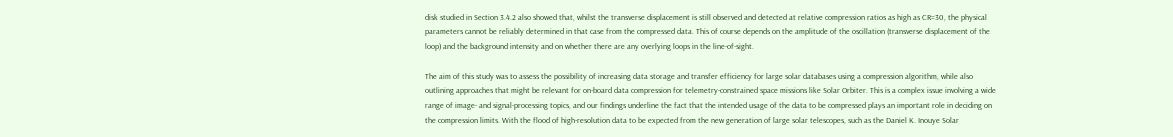disk studied in Section 3.4.2 also showed that, whilst the transverse displacement is still observed and detected at relative compression ratios as high as CR=30, the physical parameters cannot be reliably determined in that case from the compressed data. This of course depends on the amplitude of the oscillation (transverse displacement of the loop) and the background intensity and on whether there are any overlying loops in the line-of-sight.

The aim of this study was to assess the possibility of increasing data storage and transfer efficiency for large solar databases using a compression algorithm, while also outlining approaches that might be relevant for on-board data compression for telemetry-constrained space missions like Solar Orbiter. This is a complex issue involving a wide range of image- and signal-processing topics, and our findings underline the fact that the intended usage of the data to be compressed plays an important role in deciding on the compression limits. With the flood of high-resolution data to be expected from the new generation of large solar telescopes, such as the Daniel K. Inouye Solar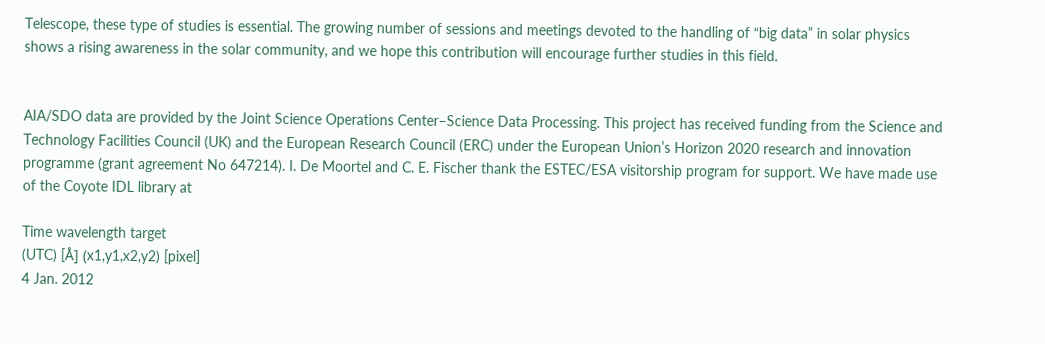Telescope, these type of studies is essential. The growing number of sessions and meetings devoted to the handling of “big data” in solar physics shows a rising awareness in the solar community, and we hope this contribution will encourage further studies in this field.


AIA/SDO data are provided by the Joint Science Operations Center–Science Data Processing. This project has received funding from the Science and Technology Facilities Council (UK) and the European Research Council (ERC) under the European Union’s Horizon 2020 research and innovation programme (grant agreement No 647214). I. De Moortel and C. E. Fischer thank the ESTEC/ESA visitorship program for support. We have made use of the Coyote IDL library at

Time wavelength target
(UTC) [Å] (x1,y1,x2,y2) [pixel]
4 Jan. 2012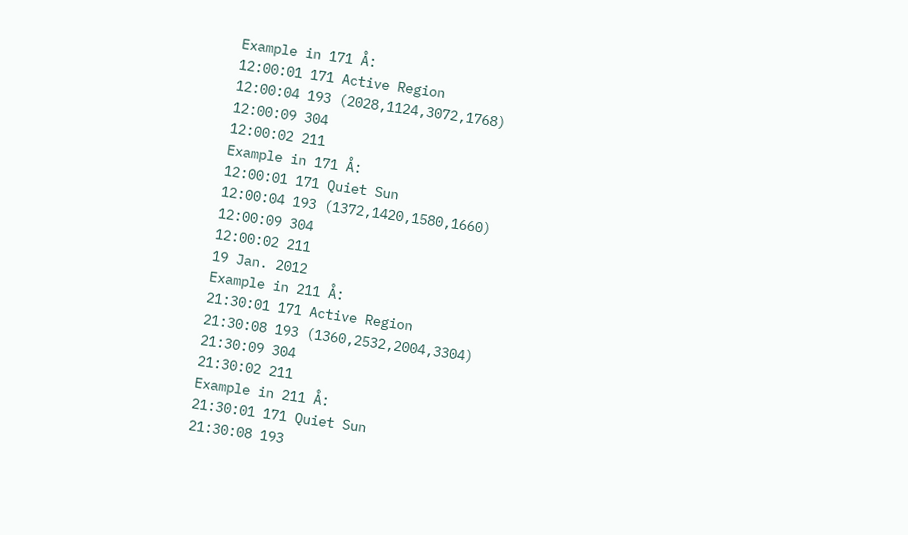Example in 171 Å:
12:00:01 171 Active Region
12:00:04 193 (2028,1124,3072,1768)
12:00:09 304
12:00:02 211
Example in 171 Å:
12:00:01 171 Quiet Sun
12:00:04 193 (1372,1420,1580,1660)
12:00:09 304
12:00:02 211
19 Jan. 2012
Example in 211 Å:
21:30:01 171 Active Region
21:30:08 193 (1360,2532,2004,3304)
21:30:09 304
21:30:02 211
Example in 211 Å:
21:30:01 171 Quiet Sun
21:30:08 193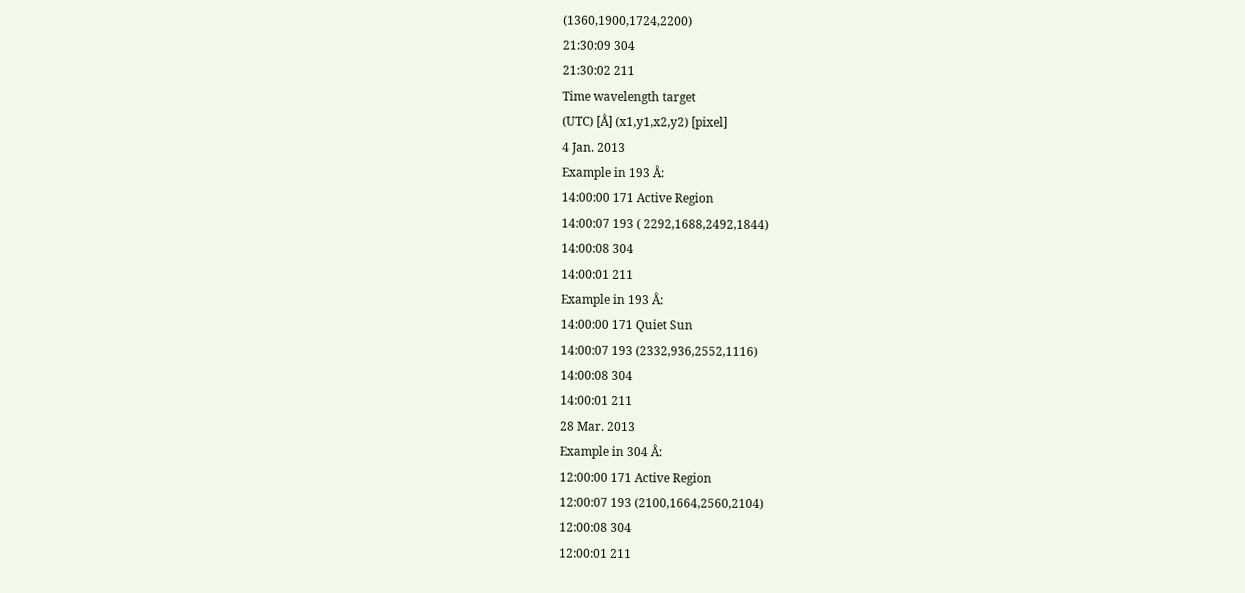(1360,1900,1724,2200)
21:30:09 304
21:30:02 211
Time wavelength target
(UTC) [Å] (x1,y1,x2,y2) [pixel]
4 Jan. 2013
Example in 193 Å:
14:00:00 171 Active Region
14:00:07 193 ( 2292,1688,2492,1844)
14:00:08 304
14:00:01 211
Example in 193 Å:
14:00:00 171 Quiet Sun
14:00:07 193 (2332,936,2552,1116)
14:00:08 304
14:00:01 211
28 Mar. 2013
Example in 304 Å:
12:00:00 171 Active Region
12:00:07 193 (2100,1664,2560,2104)
12:00:08 304
12:00:01 211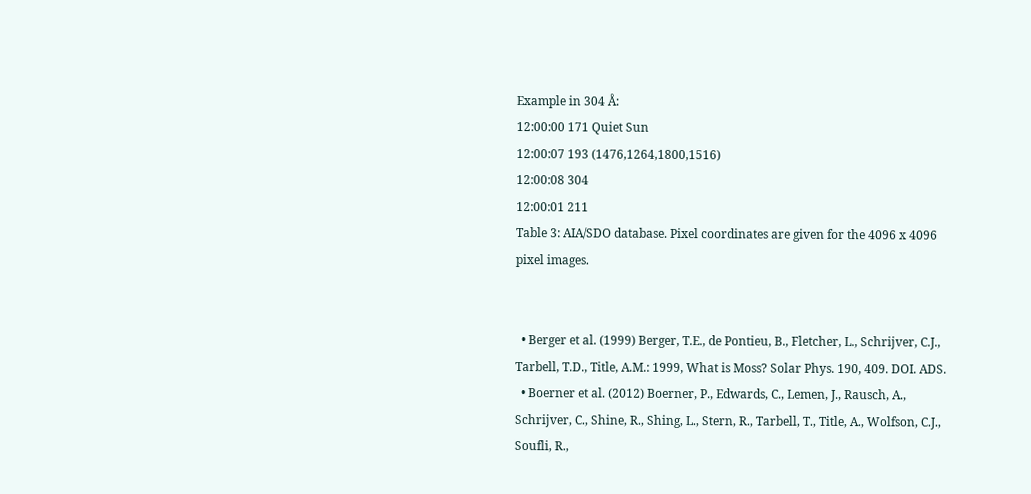Example in 304 Å:
12:00:00 171 Quiet Sun
12:00:07 193 (1476,1264,1800,1516)
12:00:08 304
12:00:01 211
Table 3: AIA/SDO database. Pixel coordinates are given for the 4096 x 4096 pixel images.


  • Berger et al. (1999) Berger, T.E., de Pontieu, B., Fletcher, L., Schrijver, C.J., Tarbell, T.D., Title, A.M.: 1999, What is Moss? Solar Phys. 190, 409. DOI. ADS.
  • Boerner et al. (2012) Boerner, P., Edwards, C., Lemen, J., Rausch, A., Schrijver, C., Shine, R., Shing, L., Stern, R., Tarbell, T., Title, A., Wolfson, C.J., Soufli, R.,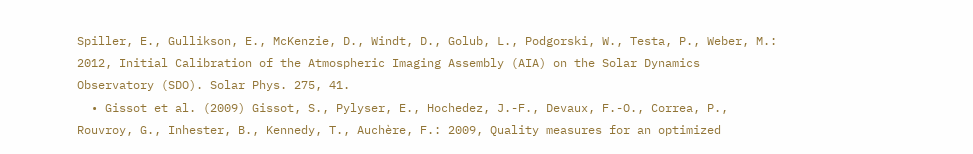Spiller, E., Gullikson, E., McKenzie, D., Windt, D., Golub, L., Podgorski, W., Testa, P., Weber, M.: 2012, Initial Calibration of the Atmospheric Imaging Assembly (AIA) on the Solar Dynamics Observatory (SDO). Solar Phys. 275, 41.
  • Gissot et al. (2009) Gissot, S., Pylyser, E., Hochedez, J.-F., Devaux, F.-O., Correa, P., Rouvroy, G., Inhester, B., Kennedy, T., Auchère, F.: 2009, Quality measures for an optimized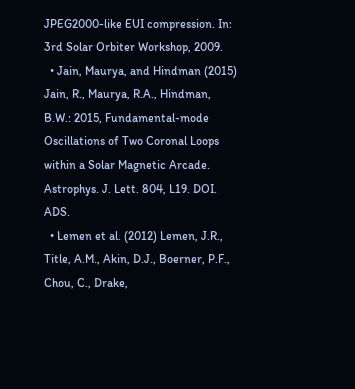JPEG2000-like EUI compression. In: 3rd Solar Orbiter Workshop, 2009.
  • Jain, Maurya, and Hindman (2015) Jain, R., Maurya, R.A., Hindman, B.W.: 2015, Fundamental-mode Oscillations of Two Coronal Loops within a Solar Magnetic Arcade. Astrophys. J. Lett. 804, L19. DOI. ADS.
  • Lemen et al. (2012) Lemen, J.R., Title, A.M., Akin, D.J., Boerner, P.F., Chou, C., Drake,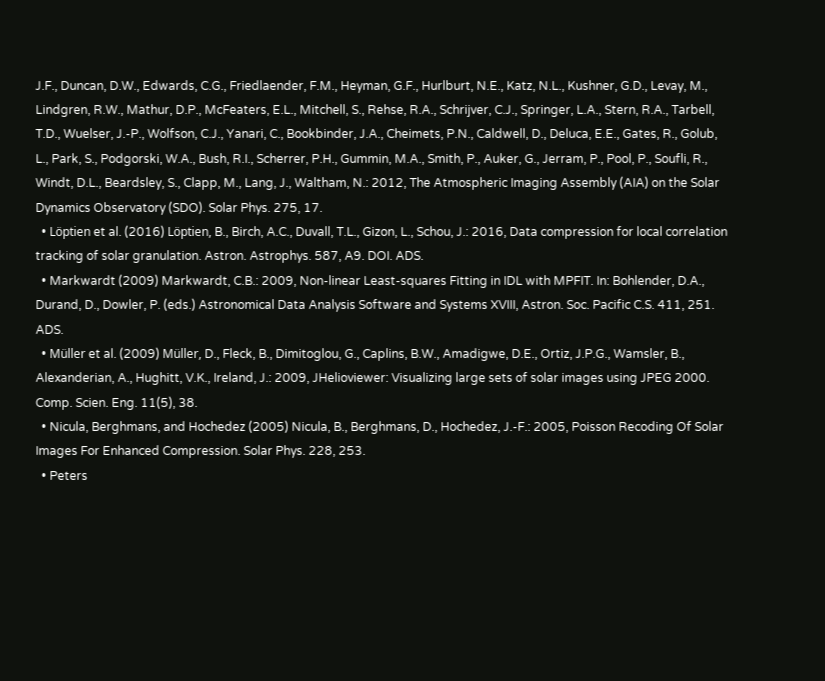J.F., Duncan, D.W., Edwards, C.G., Friedlaender, F.M., Heyman, G.F., Hurlburt, N.E., Katz, N.L., Kushner, G.D., Levay, M., Lindgren, R.W., Mathur, D.P., McFeaters, E.L., Mitchell, S., Rehse, R.A., Schrijver, C.J., Springer, L.A., Stern, R.A., Tarbell, T.D., Wuelser, J.-P., Wolfson, C.J., Yanari, C., Bookbinder, J.A., Cheimets, P.N., Caldwell, D., Deluca, E.E., Gates, R., Golub, L., Park, S., Podgorski, W.A., Bush, R.I., Scherrer, P.H., Gummin, M.A., Smith, P., Auker, G., Jerram, P., Pool, P., Soufli, R., Windt, D.L., Beardsley, S., Clapp, M., Lang, J., Waltham, N.: 2012, The Atmospheric Imaging Assembly (AIA) on the Solar Dynamics Observatory (SDO). Solar Phys. 275, 17.
  • Löptien et al. (2016) Löptien, B., Birch, A.C., Duvall, T.L., Gizon, L., Schou, J.: 2016, Data compression for local correlation tracking of solar granulation. Astron. Astrophys. 587, A9. DOI. ADS.
  • Markwardt (2009) Markwardt, C.B.: 2009, Non-linear Least-squares Fitting in IDL with MPFIT. In: Bohlender, D.A., Durand, D., Dowler, P. (eds.) Astronomical Data Analysis Software and Systems XVIII, Astron. Soc. Pacific C.S. 411, 251. ADS.
  • Müller et al. (2009) Müller, D., Fleck, B., Dimitoglou, G., Caplins, B.W., Amadigwe, D.E., Ortiz, J.P.G., Wamsler, B., Alexanderian, A., Hughitt, V.K., Ireland, J.: 2009, JHelioviewer: Visualizing large sets of solar images using JPEG 2000. Comp. Scien. Eng. 11(5), 38.
  • Nicula, Berghmans, and Hochedez (2005) Nicula, B., Berghmans, D., Hochedez, J.-F.: 2005, Poisson Recoding Of Solar Images For Enhanced Compression. Solar Phys. 228, 253.
  • Peters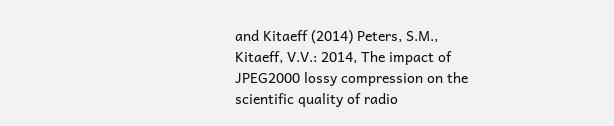and Kitaeff (2014) Peters, S.M., Kitaeff, V.V.: 2014, The impact of JPEG2000 lossy compression on the scientific quality of radio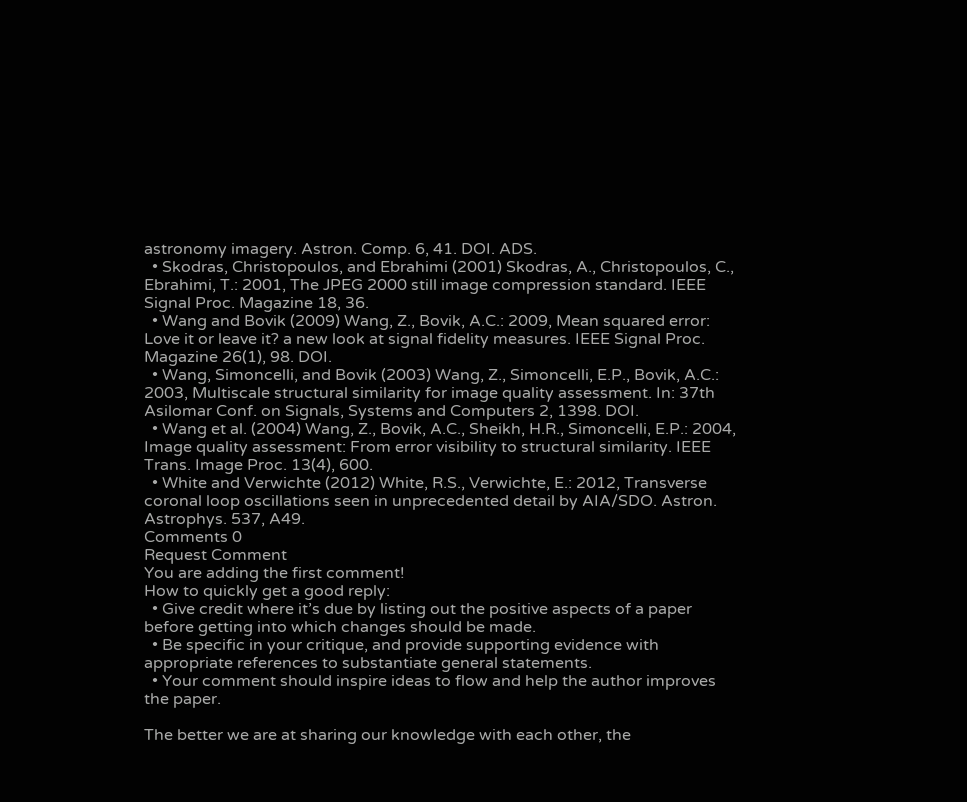astronomy imagery. Astron. Comp. 6, 41. DOI. ADS.
  • Skodras, Christopoulos, and Ebrahimi (2001) Skodras, A., Christopoulos, C., Ebrahimi, T.: 2001, The JPEG 2000 still image compression standard. IEEE Signal Proc. Magazine 18, 36.
  • Wang and Bovik (2009) Wang, Z., Bovik, A.C.: 2009, Mean squared error: Love it or leave it? a new look at signal fidelity measures. IEEE Signal Proc. Magazine 26(1), 98. DOI.
  • Wang, Simoncelli, and Bovik (2003) Wang, Z., Simoncelli, E.P., Bovik, A.C.: 2003, Multiscale structural similarity for image quality assessment. In: 37th Asilomar Conf. on Signals, Systems and Computers 2, 1398. DOI.
  • Wang et al. (2004) Wang, Z., Bovik, A.C., Sheikh, H.R., Simoncelli, E.P.: 2004, Image quality assessment: From error visibility to structural similarity. IEEE Trans. Image Proc. 13(4), 600.
  • White and Verwichte (2012) White, R.S., Verwichte, E.: 2012, Transverse coronal loop oscillations seen in unprecedented detail by AIA/SDO. Astron. Astrophys. 537, A49.
Comments 0
Request Comment
You are adding the first comment!
How to quickly get a good reply:
  • Give credit where it’s due by listing out the positive aspects of a paper before getting into which changes should be made.
  • Be specific in your critique, and provide supporting evidence with appropriate references to substantiate general statements.
  • Your comment should inspire ideas to flow and help the author improves the paper.

The better we are at sharing our knowledge with each other, the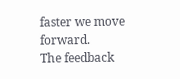faster we move forward.
The feedback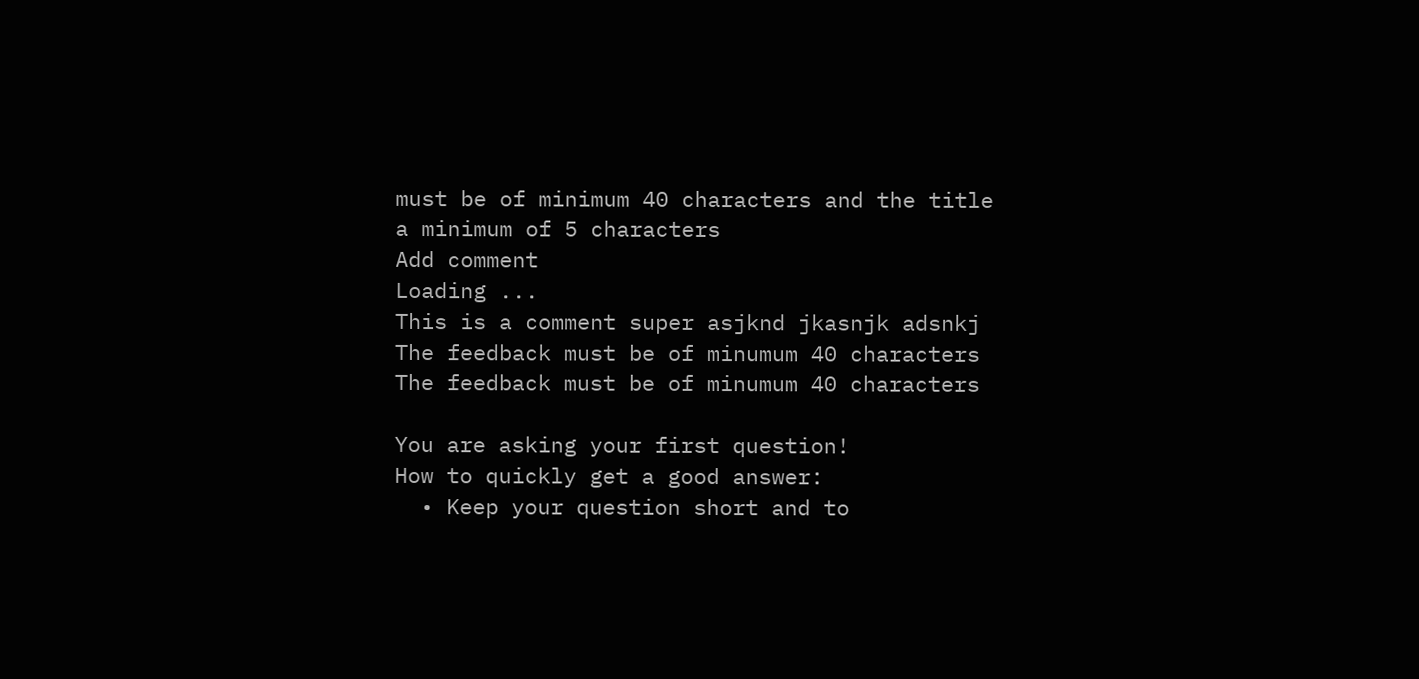must be of minimum 40 characters and the title a minimum of 5 characters
Add comment
Loading ...
This is a comment super asjknd jkasnjk adsnkj
The feedback must be of minumum 40 characters
The feedback must be of minumum 40 characters

You are asking your first question!
How to quickly get a good answer:
  • Keep your question short and to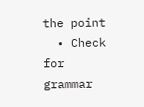the point
  • Check for grammar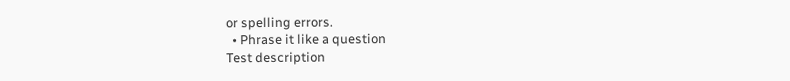or spelling errors.
  • Phrase it like a question
Test description